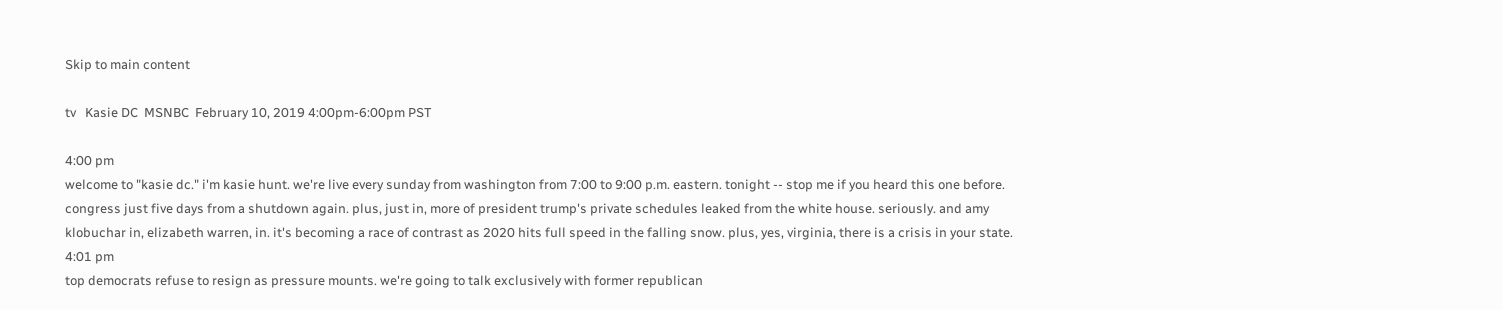Skip to main content

tv   Kasie DC  MSNBC  February 10, 2019 4:00pm-6:00pm PST

4:00 pm
welcome to "kasie dc." i'm kasie hunt. we're live every sunday from washington from 7:00 to 9:00 p.m. eastern. tonight -- stop me if you heard this one before. congress just five days from a shutdown again. plus, just in, more of president trump's private schedules leaked from the white house. seriously. and amy klobuchar in, elizabeth warren, in. it's becoming a race of contrast as 2020 hits full speed in the falling snow. plus, yes, virginia, there is a crisis in your state.
4:01 pm
top democrats refuse to resign as pressure mounts. we're going to talk exclusively with former republican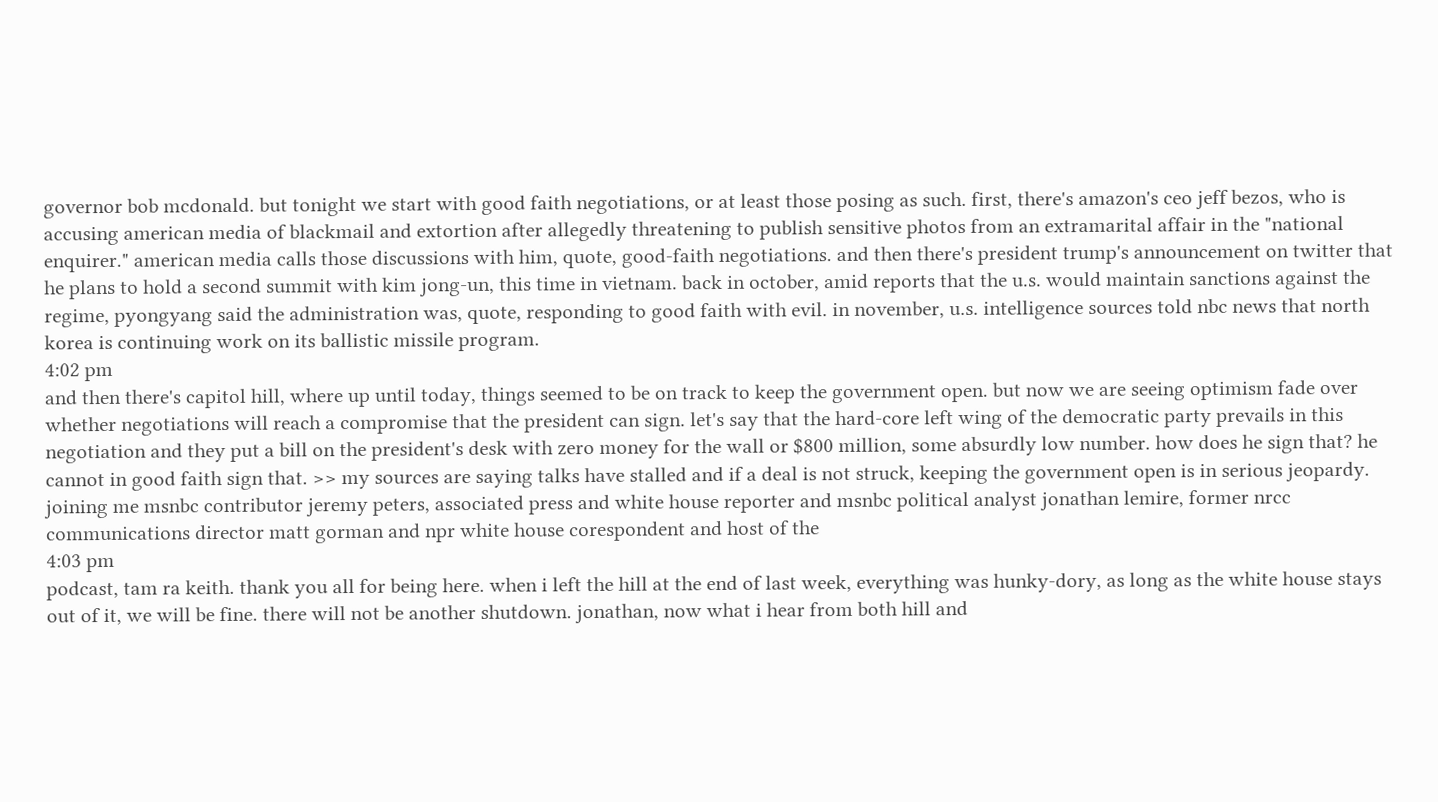governor bob mcdonald. but tonight we start with good faith negotiations, or at least those posing as such. first, there's amazon's ceo jeff bezos, who is accusing american media of blackmail and extortion after allegedly threatening to publish sensitive photos from an extramarital affair in the "national enquirer." american media calls those discussions with him, quote, good-faith negotiations. and then there's president trump's announcement on twitter that he plans to hold a second summit with kim jong-un, this time in vietnam. back in october, amid reports that the u.s. would maintain sanctions against the regime, pyongyang said the administration was, quote, responding to good faith with evil. in november, u.s. intelligence sources told nbc news that north korea is continuing work on its ballistic missile program.
4:02 pm
and then there's capitol hill, where up until today, things seemed to be on track to keep the government open. but now we are seeing optimism fade over whether negotiations will reach a compromise that the president can sign. let's say that the hard-core left wing of the democratic party prevails in this negotiation and they put a bill on the president's desk with zero money for the wall or $800 million, some absurdly low number. how does he sign that? he cannot in good faith sign that. >> my sources are saying talks have stalled and if a deal is not struck, keeping the government open is in serious jeopardy. joining me msnbc contributor jeremy peters, associated press and white house reporter and msnbc political analyst jonathan lemire, former nrcc communications director matt gorman and npr white house corespondent and host of the
4:03 pm
podcast, tam ra keith. thank you all for being here. when i left the hill at the end of last week, everything was hunky-dory, as long as the white house stays out of it, we will be fine. there will not be another shutdown. jonathan, now what i hear from both hill and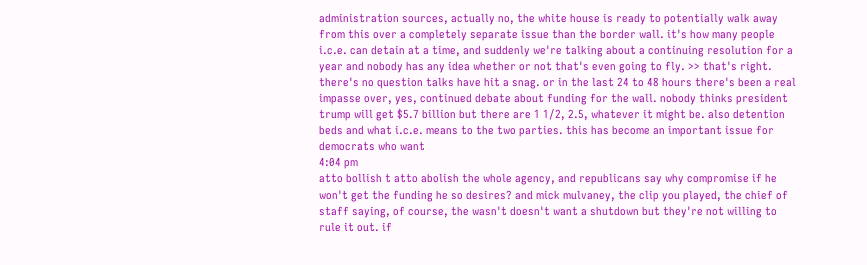administration sources, actually no, the white house is ready to potentially walk away from this over a completely separate issue than the border wall. it's how many people i.c.e. can detain at a time, and suddenly we're talking about a continuing resolution for a year and nobody has any idea whether or not that's even going to fly. >> that's right. there's no question talks have hit a snag. or in the last 24 to 48 hours there's been a real impasse over, yes, continued debate about funding for the wall. nobody thinks president trump will get $5.7 billion but there are 1 1/2, 2.5, whatever it might be. also detention beds and what i.c.e. means to the two parties. this has become an important issue for democrats who want
4:04 pm
atto bollish t atto abolish the whole agency, and republicans say why compromise if he won't get the funding he so desires? and mick mulvaney, the clip you played, the chief of staff saying, of course, the wasn't doesn't want a shutdown but they're not willing to rule it out. if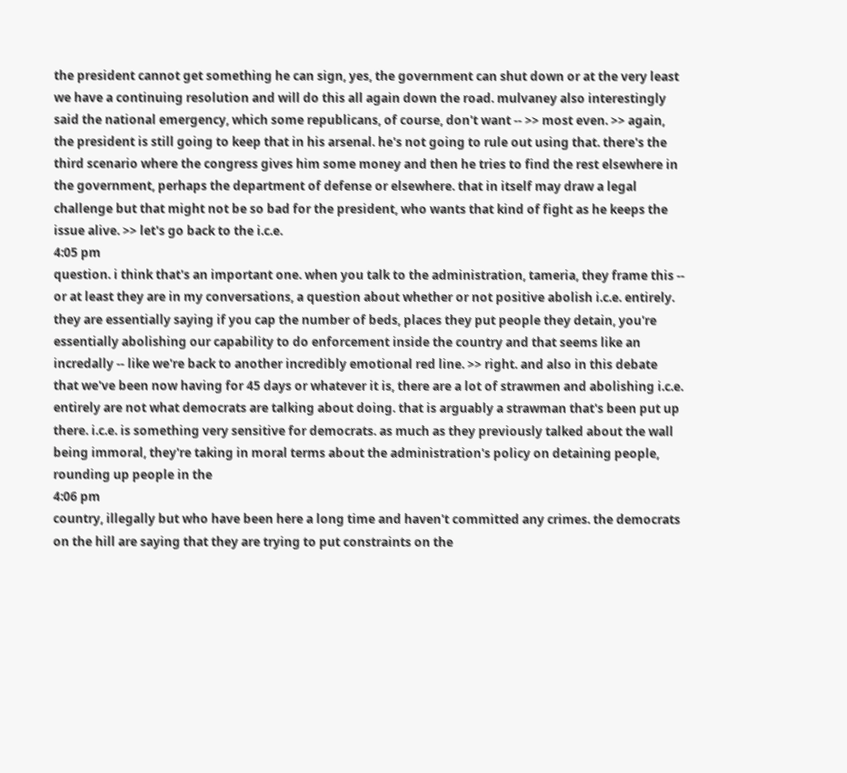the president cannot get something he can sign, yes, the government can shut down or at the very least we have a continuing resolution and will do this all again down the road. mulvaney also interestingly said the national emergency, which some republicans, of course, don't want -- >> most even. >> again, the president is still going to keep that in his arsenal. he's not going to rule out using that. there's the third scenario where the congress gives him some money and then he tries to find the rest elsewhere in the government, perhaps the department of defense or elsewhere. that in itself may draw a legal challenge but that might not be so bad for the president, who wants that kind of fight as he keeps the issue alive. >> let's go back to the i.c.e.
4:05 pm
question. i think that's an important one. when you talk to the administration, tameria, they frame this -- or at least they are in my conversations, a question about whether or not positive abolish i.c.e. entirely. they are essentially saying if you cap the number of beds, places they put people they detain, you're essentially abolishing our capability to do enforcement inside the country and that seems like an incredally -- like we're back to another incredibly emotional red line. >> right. and also in this debate that we've been now having for 45 days or whatever it is, there are a lot of strawmen and abolishing i.c.e. entirely are not what democrats are talking about doing. that is arguably a strawman that's been put up there. i.c.e. is something very sensitive for democrats. as much as they previously talked about the wall being immoral, they're taking in moral terms about the administration's policy on detaining people, rounding up people in the
4:06 pm
country, illegally but who have been here a long time and haven't committed any crimes. the democrats on the hill are saying that they are trying to put constraints on the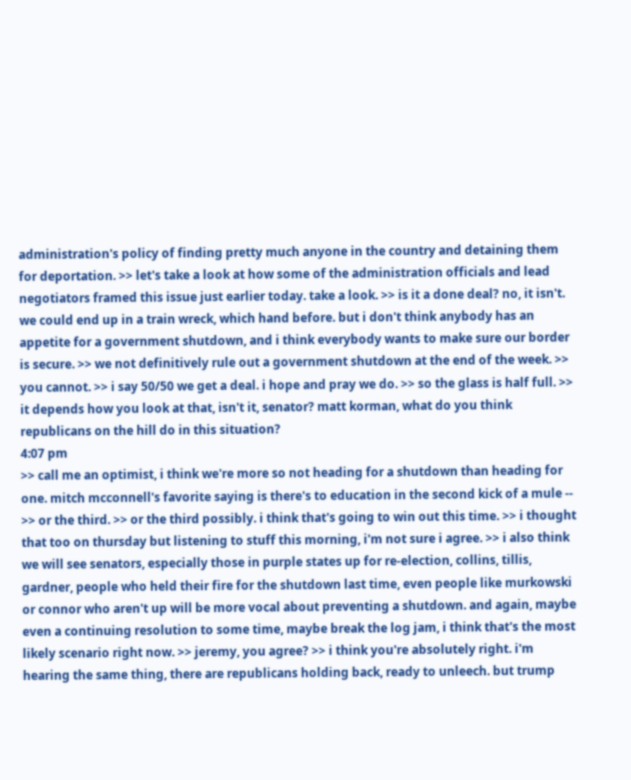administration's policy of finding pretty much anyone in the country and detaining them for deportation. >> let's take a look at how some of the administration officials and lead negotiators framed this issue just earlier today. take a look. >> is it a done deal? no, it isn't. we could end up in a train wreck, which hand before. but i don't think anybody has an appetite for a government shutdown, and i think everybody wants to make sure our border is secure. >> we not definitively rule out a government shutdown at the end of the week. >> you cannot. >> i say 50/50 we get a deal. i hope and pray we do. >> so the glass is half full. >> it depends how you look at that, isn't it, senator? matt korman, what do you think republicans on the hill do in this situation?
4:07 pm
>> call me an optimist, i think we're more so not heading for a shutdown than heading for one. mitch mcconnell's favorite saying is there's to education in the second kick of a mule -- >> or the third. >> or the third possibly. i think that's going to win out this time. >> i thought that too on thursday but listening to stuff this morning, i'm not sure i agree. >> i also think we will see senators, especially those in purple states up for re-election, collins, tillis, gardner, people who held their fire for the shutdown last time, even people like murkowski or connor who aren't up will be more vocal about preventing a shutdown. and again, maybe even a continuing resolution to some time, maybe break the log jam, i think that's the most likely scenario right now. >> jeremy, you agree? >> i think you're absolutely right. i'm hearing the same thing, there are republicans holding back, ready to unleech. but trump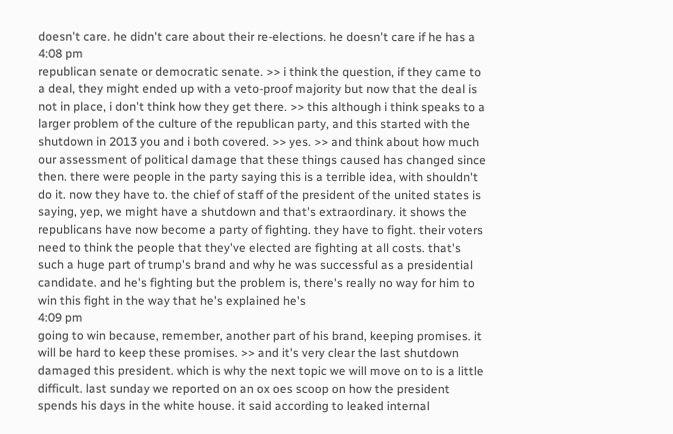doesn't care. he didn't care about their re-elections. he doesn't care if he has a
4:08 pm
republican senate or democratic senate. >> i think the question, if they came to a deal, they might ended up with a veto-proof majority but now that the deal is not in place, i don't think how they get there. >> this although i think speaks to a larger problem of the culture of the republican party, and this started with the shutdown in 2013 you and i both covered. >> yes. >> and think about how much our assessment of political damage that these things caused has changed since then. there were people in the party saying this is a terrible idea, with shouldn't do it. now they have to. the chief of staff of the president of the united states is saying, yep, we might have a shutdown and that's extraordinary. it shows the republicans have now become a party of fighting. they have to fight. their voters need to think the people that they've elected are fighting at all costs. that's such a huge part of trump's brand and why he was successful as a presidential candidate. and he's fighting but the problem is, there's really no way for him to win this fight in the way that he's explained he's
4:09 pm
going to win because, remember, another part of his brand, keeping promises. it will be hard to keep these promises. >> and it's very clear the last shutdown damaged this president. which is why the next topic we will move on to is a little difficult. last sunday we reported on an ox oes scoop on how the president spends his days in the white house. it said according to leaked internal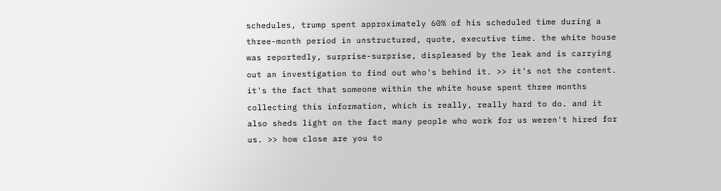schedules, trump spent approximately 60% of his scheduled time during a three-month period in unstructured, quote, executive time. the white house was reportedly, surprise-surprise, displeased by the leak and is carrying out an investigation to find out who's behind it. >> it's not the content. it's the fact that someone within the white house spent three months collecting this information, which is really, really hard to do. and it also sheds light on the fact many people who work for us weren't hired for us. >> how close are you to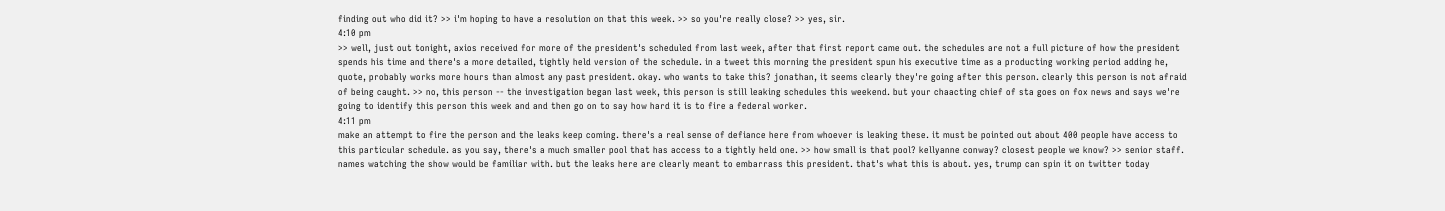finding out who did it? >> i'm hoping to have a resolution on that this week. >> so you're really close? >> yes, sir.
4:10 pm
>> well, just out tonight, axios received for more of the president's scheduled from last week, after that first report came out. the schedules are not a full picture of how the president spends his time and there's a more detailed, tightly held version of the schedule. in a tweet this morning the president spun his executive time as a producting working period adding he, quote, probably works more hours than almost any past president. okay. who wants to take this? jonathan, it seems clearly they're going after this person. clearly this person is not afraid of being caught. >> no, this person -- the investigation began last week, this person is still leaking schedules this weekend. but your chaacting chief of sta goes on fox news and says we're going to identify this person this week and and then go on to say how hard it is to fire a federal worker.
4:11 pm
make an attempt to fire the person and the leaks keep coming. there's a real sense of defiance here from whoever is leaking these. it must be pointed out about 400 people have access to this particular schedule. as you say, there's a much smaller pool that has access to a tightly held one. >> how small is that pool? kellyanne conway? closest people we know? >> senior staff. names watching the show would be familiar with. but the leaks here are clearly meant to embarrass this president. that's what this is about. yes, trump can spin it on twitter today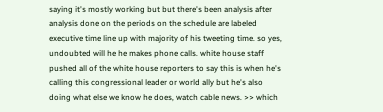saying it's mostly working but but there's been analysis after analysis done on the periods on the schedule are labeled executive time line up with majority of his tweeting time. so yes, undoubted will he he makes phone calls. white house staff pushed all of the white house reporters to say this is when he's calling this congressional leader or world ally but he's also doing what else we know he does, watch cable news. >> which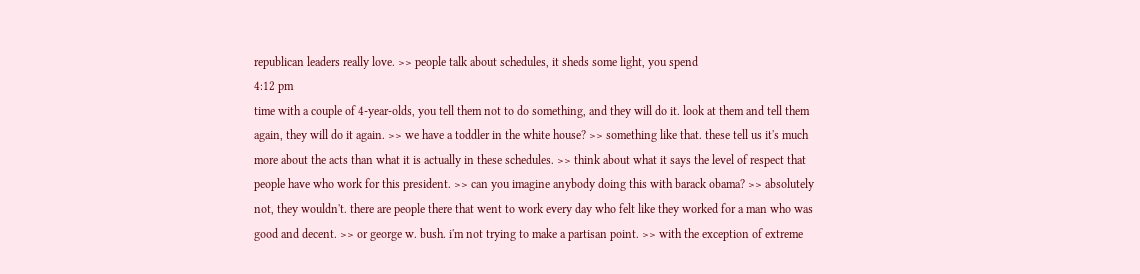republican leaders really love. >> people talk about schedules, it sheds some light, you spend
4:12 pm
time with a couple of 4-year-olds, you tell them not to do something, and they will do it. look at them and tell them again, they will do it again. >> we have a toddler in the white house? >> something like that. these tell us it's much more about the acts than what it is actually in these schedules. >> think about what it says the level of respect that people have who work for this president. >> can you imagine anybody doing this with barack obama? >> absolutely not, they wouldn't. there are people there that went to work every day who felt like they worked for a man who was good and decent. >> or george w. bush. i'm not trying to make a partisan point. >> with the exception of extreme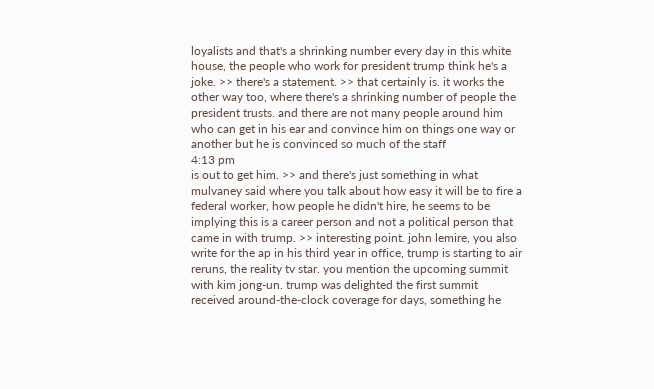loyalists and that's a shrinking number every day in this white house, the people who work for president trump think he's a joke. >> there's a statement. >> that certainly is. it works the other way too, where there's a shrinking number of people the president trusts. and there are not many people around him who can get in his ear and convince him on things one way or another but he is convinced so much of the staff
4:13 pm
is out to get him. >> and there's just something in what mulvaney said where you talk about how easy it will be to fire a federal worker, how people he didn't hire, he seems to be implying this is a career person and not a political person that came in with trump. >> interesting point. john lemire, you also write for the ap in his third year in office, trump is starting to air reruns, the reality tv star. you mention the upcoming summit with kim jong-un. trump was delighted the first summit received around-the-clock coverage for days, something he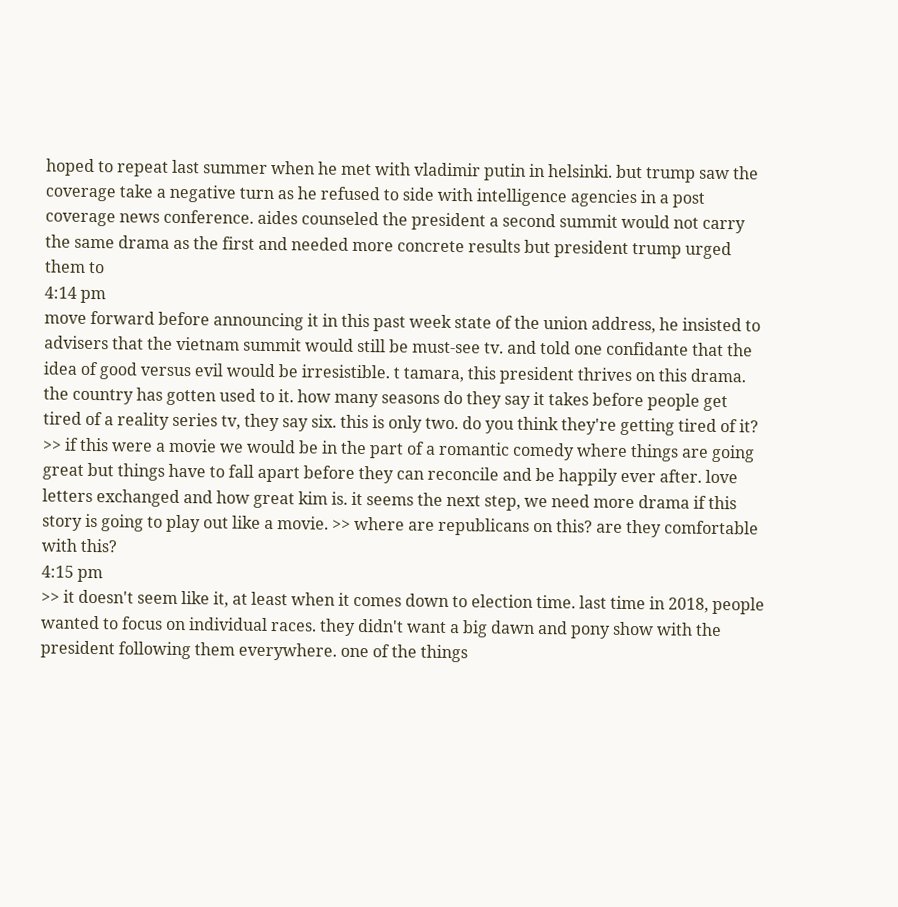hoped to repeat last summer when he met with vladimir putin in helsinki. but trump saw the coverage take a negative turn as he refused to side with intelligence agencies in a post coverage news conference. aides counseled the president a second summit would not carry the same drama as the first and needed more concrete results but president trump urged them to
4:14 pm
move forward before announcing it in this past week state of the union address, he insisted to advisers that the vietnam summit would still be must-see tv. and told one confidante that the idea of good versus evil would be irresistible. t tamara, this president thrives on this drama. the country has gotten used to it. how many seasons do they say it takes before people get tired of a reality series tv, they say six. this is only two. do you think they're getting tired of it? >> if this were a movie we would be in the part of a romantic comedy where things are going great but things have to fall apart before they can reconcile and be happily ever after. love letters exchanged and how great kim is. it seems the next step, we need more drama if this story is going to play out like a movie. >> where are republicans on this? are they comfortable with this?
4:15 pm
>> it doesn't seem like it, at least when it comes down to election time. last time in 2018, people wanted to focus on individual races. they didn't want a big dawn and pony show with the president following them everywhere. one of the things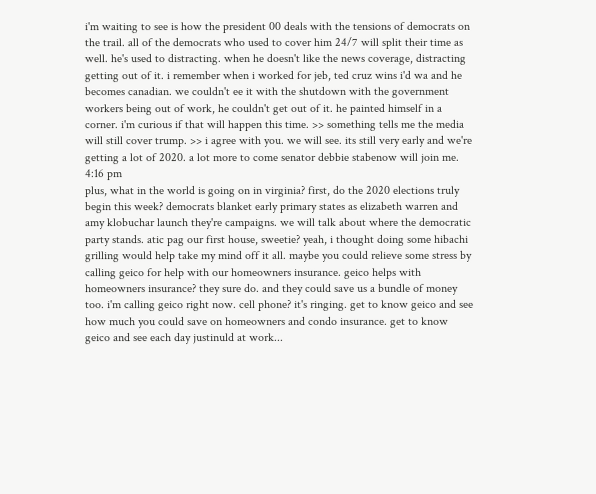i'm waiting to see is how the president 00 deals with the tensions of democrats on the trail. all of the democrats who used to cover him 24/7 will split their time as well. he's used to distracting. when he doesn't like the news coverage, distracting getting out of it. i remember when i worked for jeb, ted cruz wins i'd wa and he becomes canadian. we couldn't ee it with the shutdown with the government workers being out of work, he couldn't get out of it. he painted himself in a corner. i'm curious if that will happen this time. >> something tells me the media will still cover trump. >> i agree with you. we will see. its still very early and we're getting a lot of 2020. a lot more to come senator debbie stabenow will join me.
4:16 pm
plus, what in the world is going on in virginia? first, do the 2020 elections truly begin this week? democrats blanket early primary states as elizabeth warren and amy klobuchar launch they're campaigns. we will talk about where the democratic party stands. atic pag our first house, sweetie? yeah, i thought doing some hibachi grilling would help take my mind off it all. maybe you could relieve some stress by calling geico for help with our homeowners insurance. geico helps with homeowners insurance? they sure do. and they could save us a bundle of money too. i'm calling geico right now. cell phone? it's ringing. get to know geico and see how much you could save on homeowners and condo insurance. get to know geico and see each day justinuld at work...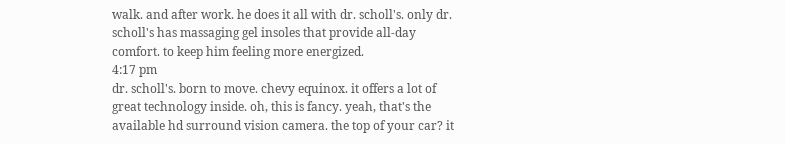walk. and after work. he does it all with dr. scholl's. only dr. scholl's has massaging gel insoles that provide all-day comfort. to keep him feeling more energized.
4:17 pm
dr. scholl's. born to move. chevy equinox. it offers a lot of great technology inside. oh, this is fancy. yeah, that's the available hd surround vision camera. the top of your car? it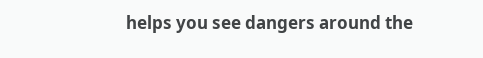helps you see dangers around the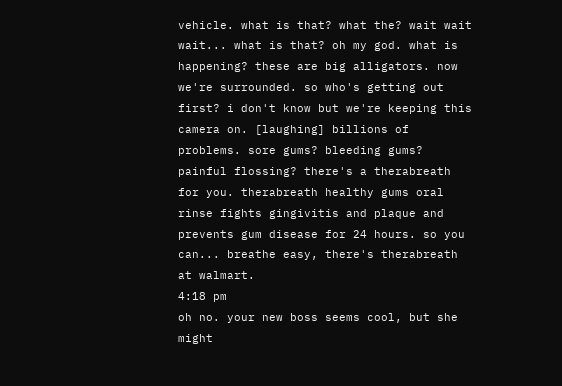vehicle. what is that? what the? wait wait wait... what is that? oh my god. what is happening? these are big alligators. now we're surrounded. so who's getting out first? i don't know but we're keeping this camera on. [laughing] billions of problems. sore gums? bleeding gums? painful flossing? there's a therabreath for you. therabreath healthy gums oral rinse fights gingivitis and plaque and prevents gum disease for 24 hours. so you can... breathe easy, there's therabreath at walmart.
4:18 pm
oh no. your new boss seems cool, but she might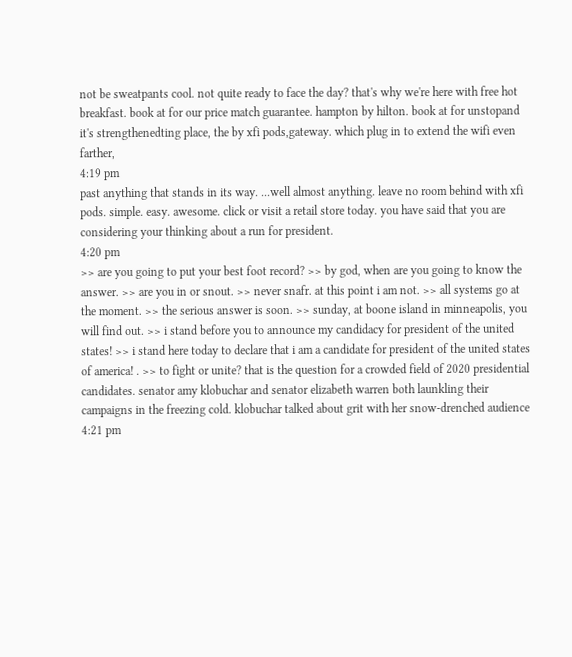not be sweatpants cool. not quite ready to face the day? that's why we're here with free hot breakfast. book at for our price match guarantee. hampton by hilton. book at for unstopand it's strengthenedting place, the by xfi pods,gateway. which plug in to extend the wifi even farther,
4:19 pm
past anything that stands in its way. ...well almost anything. leave no room behind with xfi pods. simple. easy. awesome. click or visit a retail store today. you have said that you are considering your thinking about a run for president.
4:20 pm
>> are you going to put your best foot record? >> by god, when are you going to know the answer. >> are you in or snout. >> never snafr. at this point i am not. >> all systems go at the moment. >> the serious answer is soon. >> sunday, at boone island in minneapolis, you will find out. >> i stand before you to announce my candidacy for president of the united states! >> i stand here today to declare that i am a candidate for president of the united states of america! . >> to fight or unite? that is the question for a crowded field of 2020 presidential candidates. senator amy klobuchar and senator elizabeth warren both launkling their campaigns in the freezing cold. klobuchar talked about grit with her snow-drenched audience
4:21 pm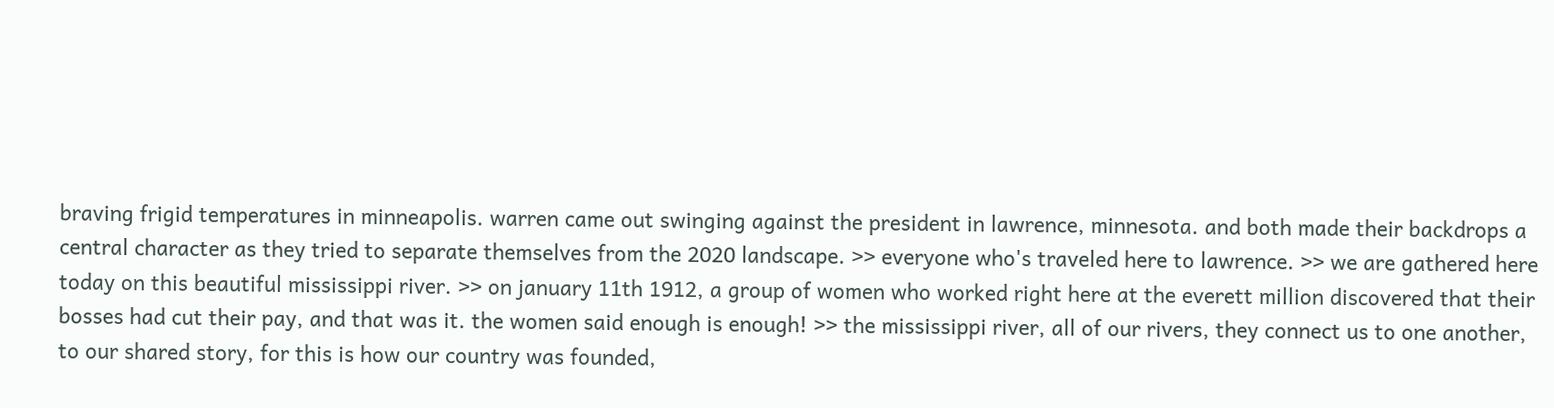braving frigid temperatures in minneapolis. warren came out swinging against the president in lawrence, minnesota. and both made their backdrops a central character as they tried to separate themselves from the 2020 landscape. >> everyone who's traveled here to lawrence. >> we are gathered here today on this beautiful mississippi river. >> on january 11th 1912, a group of women who worked right here at the everett million discovered that their bosses had cut their pay, and that was it. the women said enough is enough! >> the mississippi river, all of our rivers, they connect us to one another, to our shared story, for this is how our country was founded,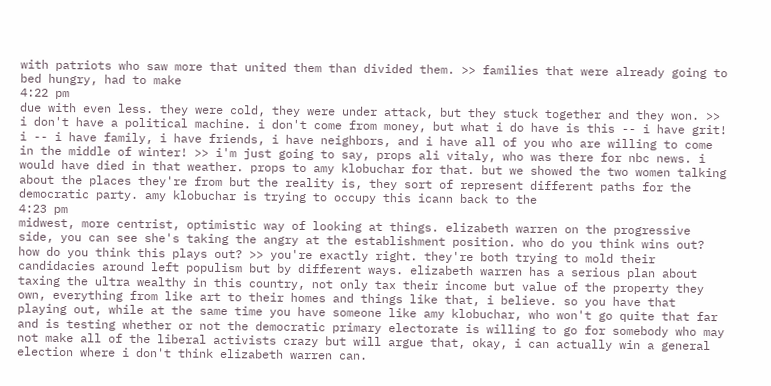with patriots who saw more that united them than divided them. >> families that were already going to bed hungry, had to make
4:22 pm
due with even less. they were cold, they were under attack, but they stuck together and they won. >> i don't have a political machine. i don't come from money, but what i do have is this -- i have grit! i -- i have family, i have friends, i have neighbors, and i have all of you who are willing to come in the middle of winter! >> i'm just going to say, props ali vitaly, who was there for nbc news. i would have died in that weather. props to amy klobuchar for that. but we showed the two women talking about the places they're from but the reality is, they sort of represent different paths for the democratic party. amy klobuchar is trying to occupy this icann back to the
4:23 pm
midwest, more centrist, optimistic way of looking at things. elizabeth warren on the progressive side, you can see she's taking the angry at the establishment position. who do you think wins out? how do you think this plays out? >> you're exactly right. they're both trying to mold their candidacies around left populism but by different ways. elizabeth warren has a serious plan about taxing the ultra wealthy in this country, not only tax their income but value of the property they own, everything from like art to their homes and things like that, i believe. so you have that playing out, while at the same time you have someone like amy klobuchar, who won't go quite that far and is testing whether or not the democratic primary electorate is willing to go for somebody who may not make all of the liberal activists crazy but will argue that, okay, i can actually win a general election where i don't think elizabeth warren can.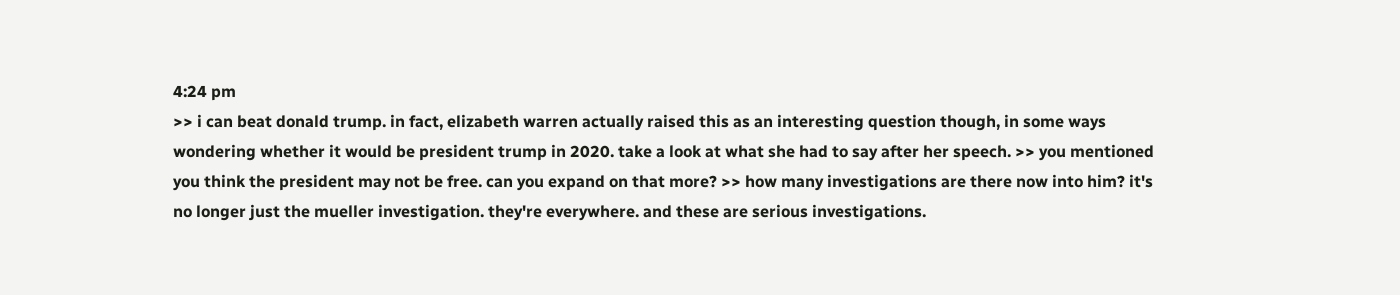4:24 pm
>> i can beat donald trump. in fact, elizabeth warren actually raised this as an interesting question though, in some ways wondering whether it would be president trump in 2020. take a look at what she had to say after her speech. >> you mentioned you think the president may not be free. can you expand on that more? >> how many investigations are there now into him? it's no longer just the mueller investigation. they're everywhere. and these are serious investigations.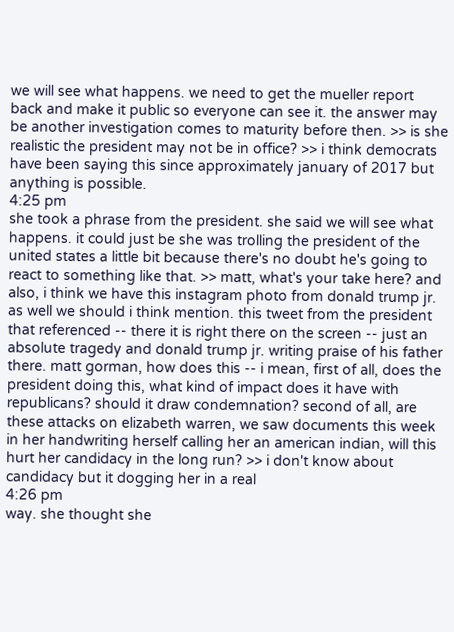we will see what happens. we need to get the mueller report back and make it public so everyone can see it. the answer may be another investigation comes to maturity before then. >> is she realistic the president may not be in office? >> i think democrats have been saying this since approximately january of 2017 but anything is possible.
4:25 pm
she took a phrase from the president. she said we will see what happens. it could just be she was trolling the president of the united states a little bit because there's no doubt he's going to react to something like that. >> matt, what's your take here? and also, i think we have this instagram photo from donald trump jr. as well we should i think mention. this tweet from the president that referenced -- there it is right there on the screen -- just an absolute tragedy and donald trump jr. writing praise of his father there. matt gorman, how does this -- i mean, first of all, does the president doing this, what kind of impact does it have with republicans? should it draw condemnation? second of all, are these attacks on elizabeth warren, we saw documents this week in her handwriting herself calling her an american indian, will this hurt her candidacy in the long run? >> i don't know about candidacy but it dogging her in a real
4:26 pm
way. she thought she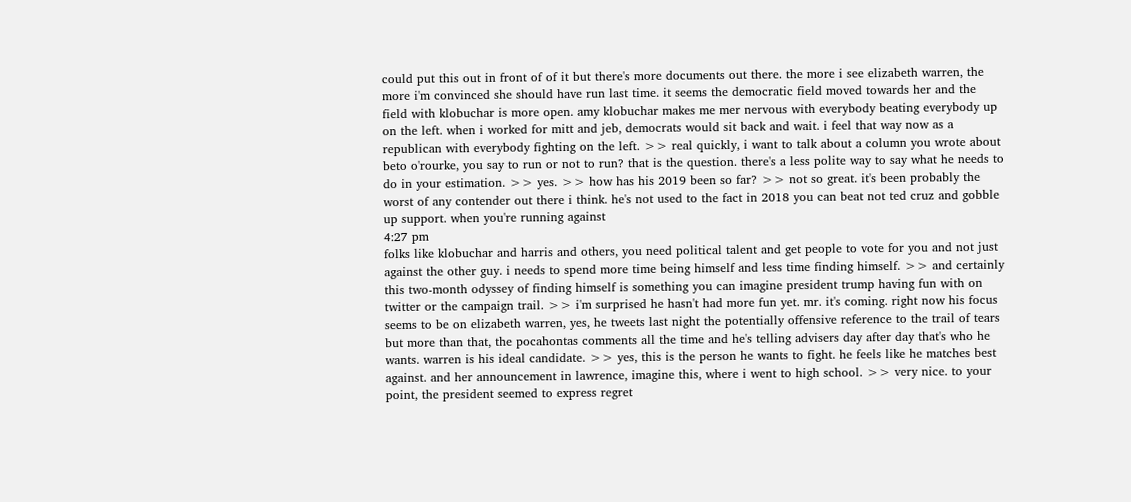could put this out in front of of it but there's more documents out there. the more i see elizabeth warren, the more i'm convinced she should have run last time. it seems the democratic field moved towards her and the field with klobuchar is more open. amy klobuchar makes me mer nervous with everybody beating everybody up on the left. when i worked for mitt and jeb, democrats would sit back and wait. i feel that way now as a republican with everybody fighting on the left. >> real quickly, i want to talk about a column you wrote about beto o'rourke, you say to run or not to run? that is the question. there's a less polite way to say what he needs to do in your estimation. >> yes. >> how has his 2019 been so far? >> not so great. it's been probably the worst of any contender out there i think. he's not used to the fact in 2018 you can beat not ted cruz and gobble up support. when you're running against
4:27 pm
folks like klobuchar and harris and others, you need political talent and get people to vote for you and not just against the other guy. i needs to spend more time being himself and less time finding himself. >> and certainly this two-month odyssey of finding himself is something you can imagine president trump having fun with on twitter or the campaign trail. >> i'm surprised he hasn't had more fun yet. mr. it's coming. right now his focus seems to be on elizabeth warren, yes, he tweets last night the potentially offensive reference to the trail of tears but more than that, the pocahontas comments all the time and he's telling advisers day after day that's who he wants. warren is his ideal candidate. >> yes, this is the person he wants to fight. he feels like he matches best against. and her announcement in lawrence, imagine this, where i went to high school. >> very nice. to your point, the president seemed to express regret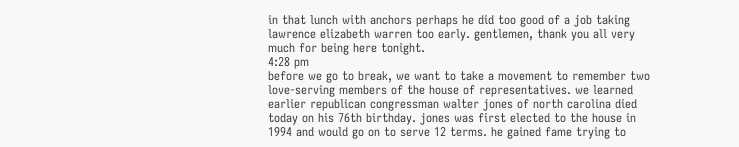in that lunch with anchors perhaps he did too good of a job taking lawrence elizabeth warren too early. gentlemen, thank you all very much for being here tonight.
4:28 pm
before we go to break, we want to take a movement to remember two love-serving members of the house of representatives. we learned earlier republican congressman walter jones of north carolina died today on his 76th birthday. jones was first elected to the house in 1994 and would go on to serve 12 terms. he gained fame trying to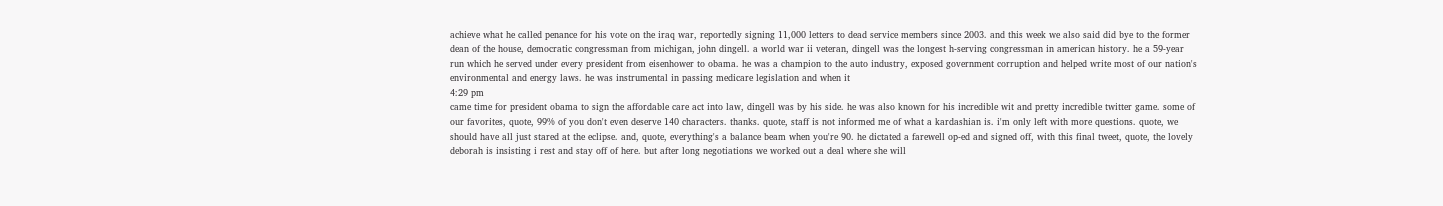achieve what he called penance for his vote on the iraq war, reportedly signing 11,000 letters to dead service members since 2003. and this week we also said did bye to the former dean of the house, democratic congressman from michigan, john dingell. a world war ii veteran, dingell was the longest h-serving congressman in american history. he a 59-year run which he served under every president from eisenhower to obama. he was a champion to the auto industry, exposed government corruption and helped write most of our nation's environmental and energy laws. he was instrumental in passing medicare legislation and when it
4:29 pm
came time for president obama to sign the affordable care act into law, dingell was by his side. he was also known for his incredible wit and pretty incredible twitter game. some of our favorites, quote, 99% of you don't even deserve 140 characters. thanks. quote, staff is not informed me of what a kardashian is. i'm only left with more questions. quote, we should have all just stared at the eclipse. and, quote, everything's a balance beam when you're 90. he dictated a farewell op-ed and signed off, with this final tweet, quote, the lovely deborah is insisting i rest and stay off of here. but after long negotiations we worked out a deal where she will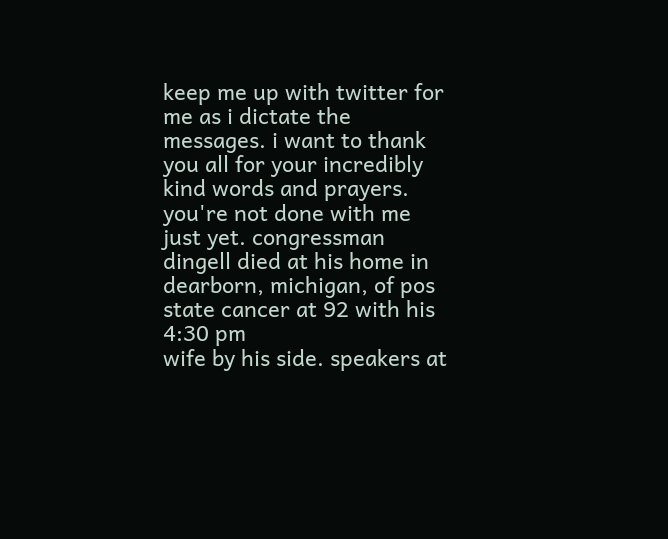keep me up with twitter for me as i dictate the messages. i want to thank you all for your incredibly kind words and prayers. you're not done with me just yet. congressman dingell died at his home in dearborn, michigan, of pos state cancer at 92 with his
4:30 pm
wife by his side. speakers at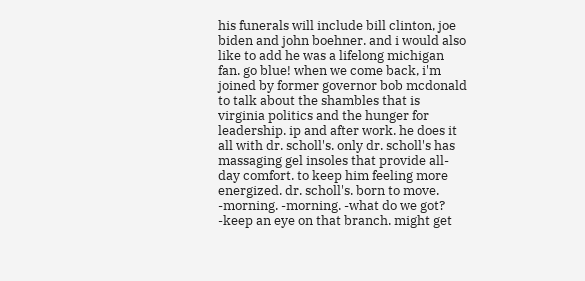his funerals will include bill clinton, joe biden and john boehner. and i would also like to add he was a lifelong michigan fan. go blue! when we come back, i'm joined by former governor bob mcdonald to talk about the shambles that is virginia politics and the hunger for leadership. ip and after work. he does it all with dr. scholl's. only dr. scholl's has massaging gel insoles that provide all-day comfort. to keep him feeling more energized. dr. scholl's. born to move. -morning. -morning. -what do we got? -keep an eye on that branch. might get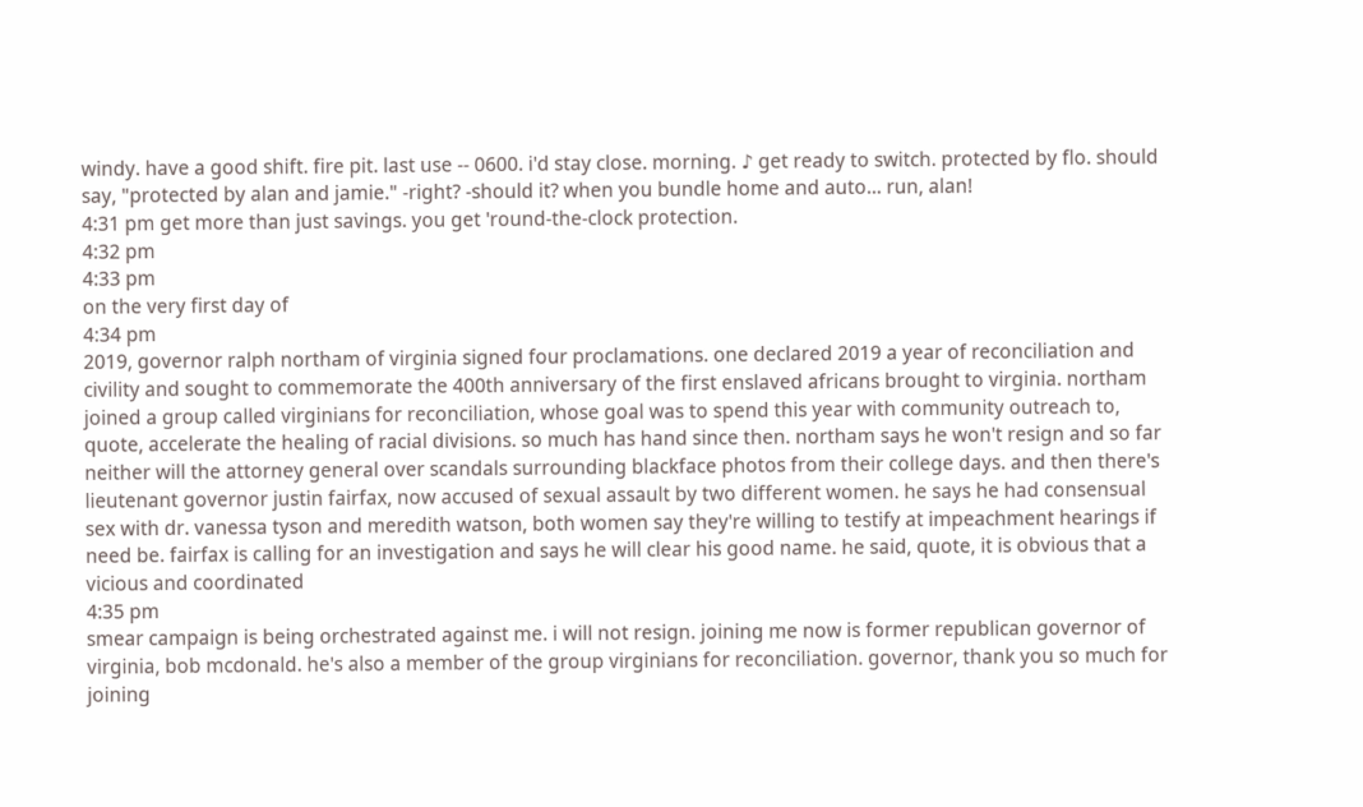windy. have a good shift. fire pit. last use -- 0600. i'd stay close. morning. ♪ get ready to switch. protected by flo. should say, "protected by alan and jamie." -right? -should it? when you bundle home and auto... run, alan!
4:31 pm get more than just savings. you get 'round-the-clock protection.
4:32 pm
4:33 pm
on the very first day of
4:34 pm
2019, governor ralph northam of virginia signed four proclamations. one declared 2019 a year of reconciliation and civility and sought to commemorate the 400th anniversary of the first enslaved africans brought to virginia. northam joined a group called virginians for reconciliation, whose goal was to spend this year with community outreach to, quote, accelerate the healing of racial divisions. so much has hand since then. northam says he won't resign and so far neither will the attorney general over scandals surrounding blackface photos from their college days. and then there's lieutenant governor justin fairfax, now accused of sexual assault by two different women. he says he had consensual sex with dr. vanessa tyson and meredith watson, both women say they're willing to testify at impeachment hearings if need be. fairfax is calling for an investigation and says he will clear his good name. he said, quote, it is obvious that a vicious and coordinated
4:35 pm
smear campaign is being orchestrated against me. i will not resign. joining me now is former republican governor of virginia, bob mcdonald. he's also a member of the group virginians for reconciliation. governor, thank you so much for joining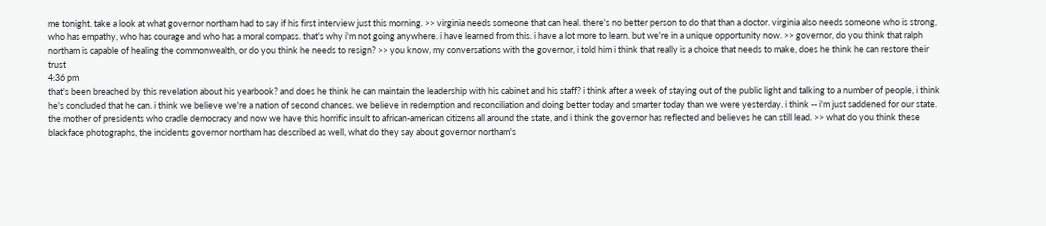me tonight. take a look at what governor northam had to say if his first interview just this morning. >> virginia needs someone that can heal. there's no better person to do that than a doctor. virginia also needs someone who is strong, who has empathy, who has courage and who has a moral compass. that's why i'm not going anywhere. i have learned from this. i have a lot more to learn. but we're in a unique opportunity now. >> governor, do you think that ralph northam is capable of healing the commonwealth, or do you think he needs to resign? >> you know, my conversations with the governor, i told him i think that really is a choice that needs to make, does he think he can restore their trust
4:36 pm
that's been breached by this revelation about his yearbook? and does he think he can maintain the leadership with his cabinet and his staff? i think after a week of staying out of the public light and talking to a number of people, i think he's concluded that he can. i think we believe we're a nation of second chances. we believe in redemption and reconciliation and doing better today and smarter today than we were yesterday. i think -- i'm just saddened for our state. the mother of presidents who cradle democracy and now we have this horrific insult to african-american citizens all around the state, and i think the governor has reflected and believes he can still lead. >> what do you think these blackface photographs, the incidents governor northam has described as well, what do they say about governor northam's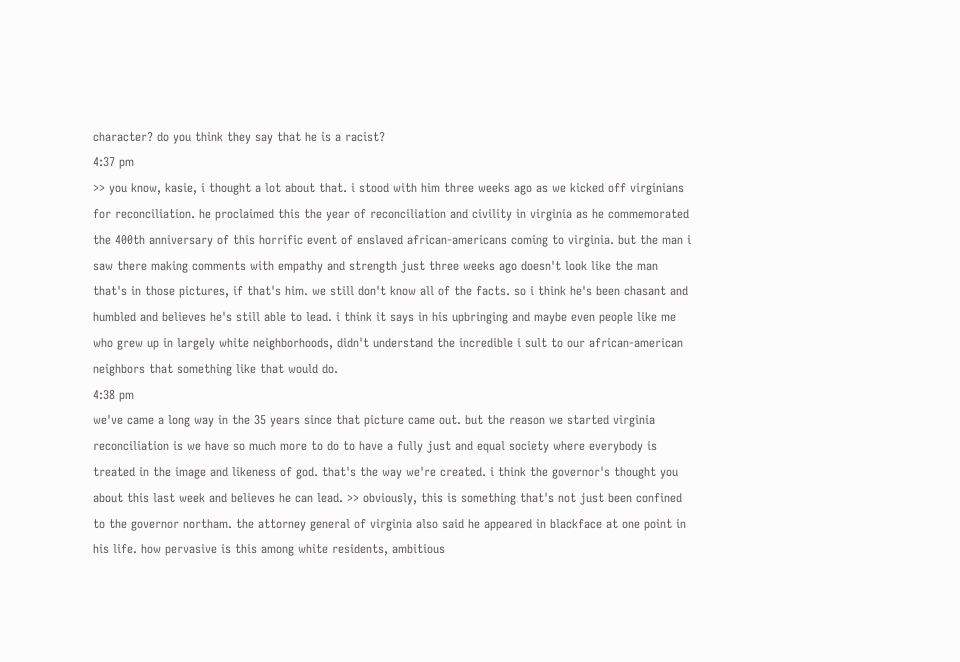character? do you think they say that he is a racist?
4:37 pm
>> you know, kasie, i thought a lot about that. i stood with him three weeks ago as we kicked off virginians for reconciliation. he proclaimed this the year of reconciliation and civility in virginia as he commemorated the 400th anniversary of this horrific event of enslaved african-americans coming to virginia. but the man i saw there making comments with empathy and strength just three weeks ago doesn't look like the man that's in those pictures, if that's him. we still don't know all of the facts. so i think he's been chasant and humbled and believes he's still able to lead. i think it says in his upbringing and maybe even people like me who grew up in largely white neighborhoods, didn't understand the incredible i sult to our african-american neighbors that something like that would do.
4:38 pm
we've came a long way in the 35 years since that picture came out. but the reason we started virginia reconciliation is we have so much more to do to have a fully just and equal society where everybody is treated in the image and likeness of god. that's the way we're created. i think the governor's thought you about this last week and believes he can lead. >> obviously, this is something that's not just been confined to the governor northam. the attorney general of virginia also said he appeared in blackface at one point in his life. how pervasive is this among white residents, ambitious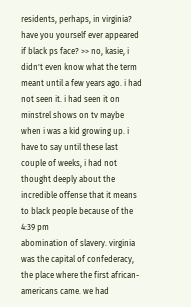residents, perhaps, in virginia? have you yourself ever appeared if black ps face? >> no, kasie, i didn't even know what the term meant until a few years ago. i had not seen it. i had seen it on minstrel shows on tv maybe when i was a kid growing up. i have to say until these last couple of weeks, i had not thought deeply about the incredible offense that it means to black people because of the
4:39 pm
abomination of slavery. virginia was the capital of confederacy, the place where the first african-americans came. we had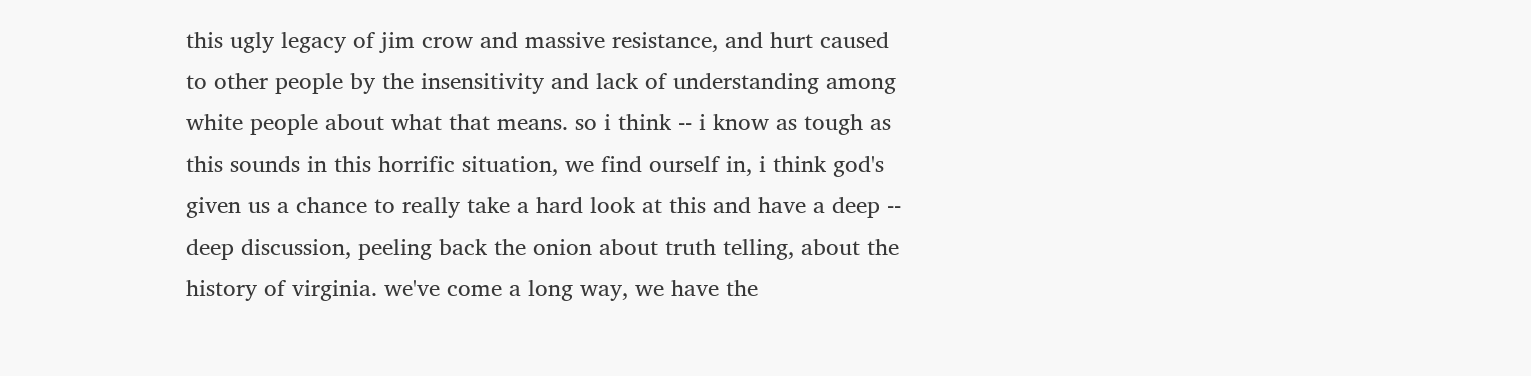this ugly legacy of jim crow and massive resistance, and hurt caused to other people by the insensitivity and lack of understanding among white people about what that means. so i think -- i know as tough as this sounds in this horrific situation, we find ourself in, i think god's given us a chance to really take a hard look at this and have a deep -- deep discussion, peeling back the onion about truth telling, about the history of virginia. we've come a long way, we have the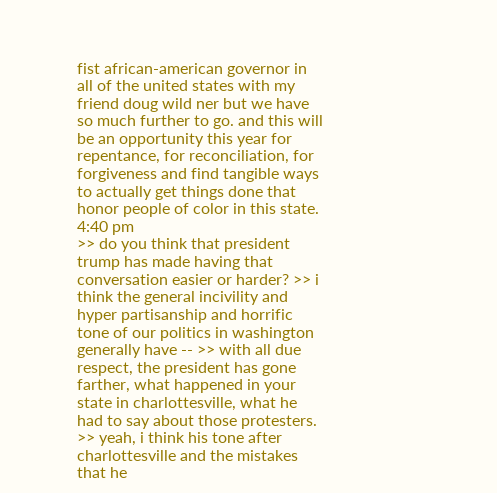fist african-american governor in all of the united states with my friend doug wild ner but we have so much further to go. and this will be an opportunity this year for repentance, for reconciliation, for forgiveness and find tangible ways to actually get things done that honor people of color in this state.
4:40 pm
>> do you think that president trump has made having that conversation easier or harder? >> i think the general incivility and hyper partisanship and horrific tone of our politics in washington generally have -- >> with all due respect, the president has gone farther, what happened in your state in charlottesville, what he had to say about those protesters. >> yeah, i think his tone after charlottesville and the mistakes that he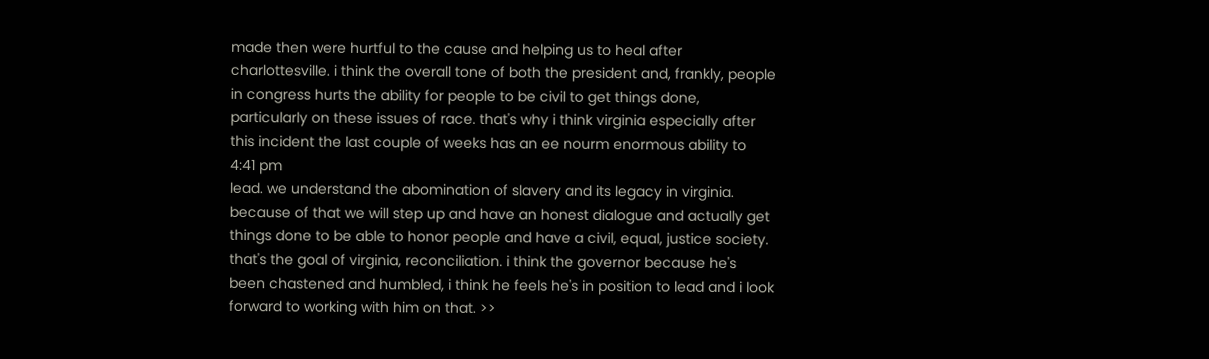made then were hurtful to the cause and helping us to heal after charlottesville. i think the overall tone of both the president and, frankly, people in congress hurts the ability for people to be civil to get things done, particularly on these issues of race. that's why i think virginia especially after this incident the last couple of weeks has an ee nourm enormous ability to
4:41 pm
lead. we understand the abomination of slavery and its legacy in virginia. because of that we will step up and have an honest dialogue and actually get things done to be able to honor people and have a civil, equal, justice society. that's the goal of virginia, reconciliation. i think the governor because he's been chastened and humbled, i think he feels he's in position to lead and i look forward to working with him on that. >>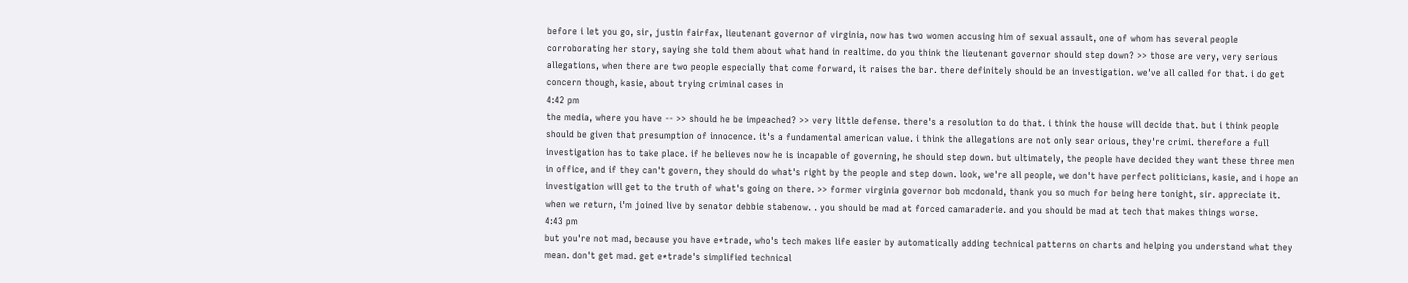before i let you go, sir, justin fairfax, lieutenant governor of virginia, now has two women accusing him of sexual assault, one of whom has several people corroborating her story, saying she told them about what hand in realtime. do you think the lieutenant governor should step down? >> those are very, very serious allegations, when there are two people especially that come forward, it raises the bar. there definitely should be an investigation. we've all called for that. i do get concern though, kasie, about trying criminal cases in
4:42 pm
the media, where you have -- >> should he be impeached? >> very little defense. there's a resolution to do that. i think the house will decide that. but i think people should be given that presumption of innocence. it's a fundamental american value. i think the allegations are not only sear orious, they're crimi. therefore a full investigation has to take place. if he believes now he is incapable of governing, he should step down. but ultimately, the people have decided they want these three men in office, and if they can't govern, they should do what's right by the people and step down. look, we're all people, we don't have perfect politicians, kasie, and i hope an investigation will get to the truth of what's going on there. >> former virginia governor bob mcdonald, thank you so much for being here tonight, sir. appreciate it. when we return, i'm joined live by senator debbie stabenow. . you should be mad at forced camaraderie. and you should be mad at tech that makes things worse.
4:43 pm
but you're not mad, because you have e*trade, who's tech makes life easier by automatically adding technical patterns on charts and helping you understand what they mean. don't get mad. get e*trade's simplified technical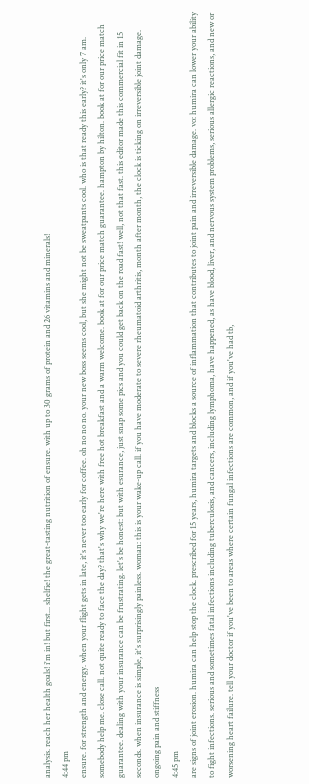analysis. reach her health goals! i'm in! but first... shelfie! the great-tasting nutrition of ensure. with up to 30 grams of protein and 26 vitamins and minerals!
4:44 pm
ensure. for strength and energy. when your flight gets in late, it's never too early for coffee. oh no no no. your new boss seems cool, but she might not be sweatpants cool. who is that ready this early? it's only 7 am. somebody help me. close call. not quite ready to face the day? that's why we're here with free hot breakfast and a warm welcome. book at for our price match guarantee. hampton by hilton. book at for our price match guarantee. dealing with your insurance can be frustrating. let's be honest: but with esurance, just snap some pics and you could get back on the road fast! well, not that fast. this editor made this commercial fit in 15 seconds. when insurance is simple, it's surprisingly painless. woman: this is your wake-up call. if you have moderate to severe rheumatoid arthritis, month after month, the clock is ticking on irreversible joint damage. ongoing pain and stiffness
4:45 pm
are signs of joint erosion. humira can help stop the clock. prescribed for 15 years, humira targets and blocks a source of inflammation that contributes to joint pain and irreversible damage. vo: humira can lower your ability to fight infections. serious and sometimes fatal infections including tuberculosis, and cancers, including lymphoma, have happened, as have blood, liver, and nervous system problems, serious allergic reactions, and new or worsening heart failure. tell your doctor if you've been to areas where certain fungal infections are common, and if you've had tb,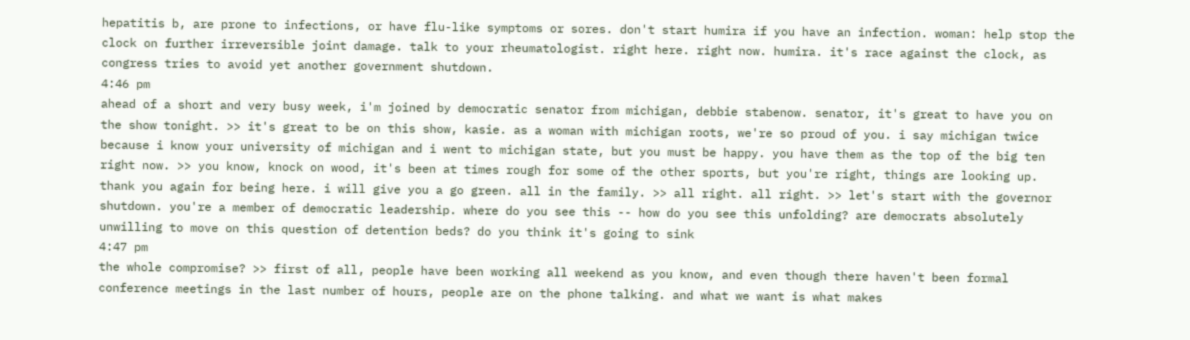hepatitis b, are prone to infections, or have flu-like symptoms or sores. don't start humira if you have an infection. woman: help stop the clock on further irreversible joint damage. talk to your rheumatologist. right here. right now. humira. it's race against the clock, as congress tries to avoid yet another government shutdown.
4:46 pm
ahead of a short and very busy week, i'm joined by democratic senator from michigan, debbie stabenow. senator, it's great to have you on the show tonight. >> it's great to be on this show, kasie. as a woman with michigan roots, we're so proud of you. i say michigan twice because i know your university of michigan and i went to michigan state, but you must be happy. you have them as the top of the big ten right now. >> you know, knock on wood, it's been at times rough for some of the other sports, but you're right, things are looking up. thank you again for being here. i will give you a go green. all in the family. >> all right. all right. >> let's start with the governor shutdown. you're a member of democratic leadership. where do you see this -- how do you see this unfolding? are democrats absolutely unwilling to move on this question of detention beds? do you think it's going to sink
4:47 pm
the whole compromise? >> first of all, people have been working all weekend as you know, and even though there haven't been formal conference meetings in the last number of hours, people are on the phone talking. and what we want is what makes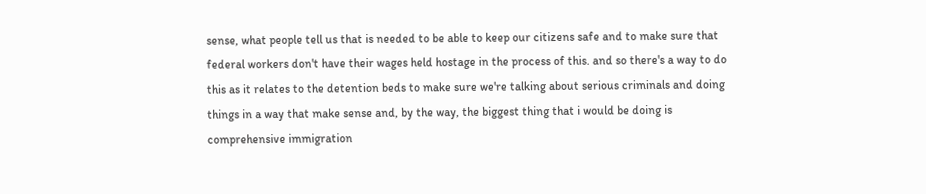sense, what people tell us that is needed to be able to keep our citizens safe and to make sure that federal workers don't have their wages held hostage in the process of this. and so there's a way to do this as it relates to the detention beds to make sure we're talking about serious criminals and doing things in a way that make sense and, by the way, the biggest thing that i would be doing is comprehensive immigration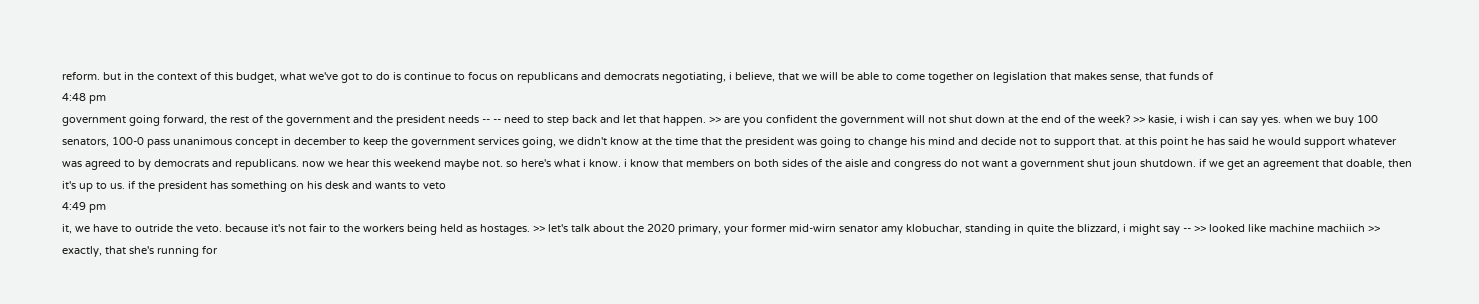reform. but in the context of this budget, what we've got to do is continue to focus on republicans and democrats negotiating, i believe, that we will be able to come together on legislation that makes sense, that funds of
4:48 pm
government going forward, the rest of the government and the president needs -- -- need to step back and let that happen. >> are you confident the government will not shut down at the end of the week? >> kasie, i wish i can say yes. when we buy 100 senators, 100-0 pass unanimous concept in december to keep the government services going, we didn't know at the time that the president was going to change his mind and decide not to support that. at this point he has said he would support whatever was agreed to by democrats and republicans. now we hear this weekend maybe not. so here's what i know. i know that members on both sides of the aisle and congress do not want a government shut joun shutdown. if we get an agreement that doable, then it's up to us. if the president has something on his desk and wants to veto
4:49 pm
it, we have to outride the veto. because it's not fair to the workers being held as hostages. >> let's talk about the 2020 primary, your former mid-wirn senator amy klobuchar, standing in quite the blizzard, i might say -- >> looked like machine machiich >> exactly, that she's running for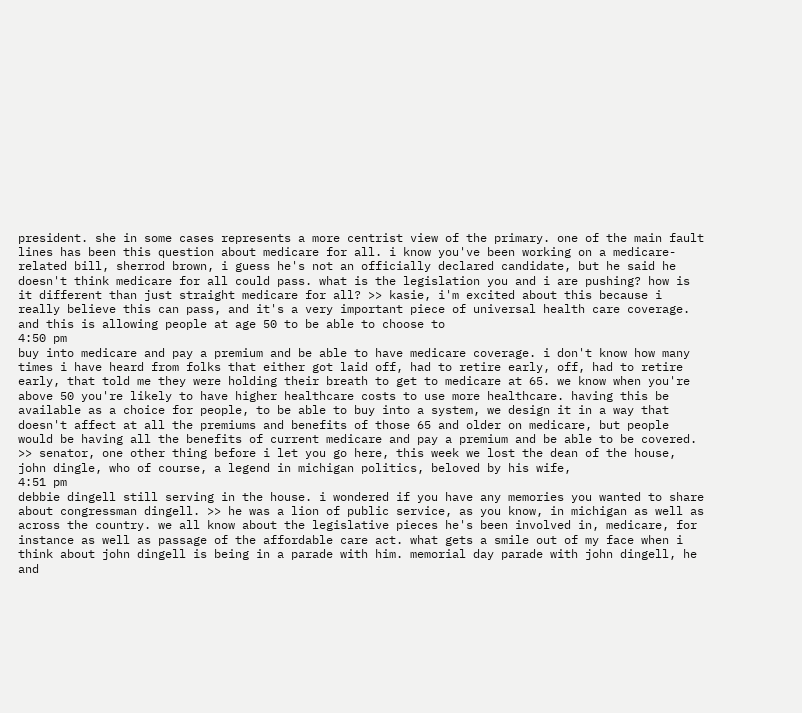president. she in some cases represents a more centrist view of the primary. one of the main fault lines has been this question about medicare for all. i know you've been working on a medicare-related bill, sherrod brown, i guess he's not an officially declared candidate, but he said he doesn't think medicare for all could pass. what is the legislation you and i are pushing? how is it different than just straight medicare for all? >> kasie, i'm excited about this because i really believe this can pass, and it's a very important piece of universal health care coverage. and this is allowing people at age 50 to be able to choose to
4:50 pm
buy into medicare and pay a premium and be able to have medicare coverage. i don't know how many times i have heard from folks that either got laid off, had to retire early, off, had to retire early, that told me they were holding their breath to get to medicare at 65. we know when you're above 50 you're likely to have higher healthcare costs to use more healthcare. having this be available as a choice for people, to be able to buy into a system, we design it in a way that doesn't affect at all the premiums and benefits of those 65 and older on medicare, but people would be having all the benefits of current medicare and pay a premium and be able to be covered. >> senator, one other thing before i let you go here, this week we lost the dean of the house, john dingle, who of course, a legend in michigan politics, beloved by his wife,
4:51 pm
debbie dingell still serving in the house. i wondered if you have any memories you wanted to share about congressman dingell. >> he was a lion of public service, as you know, in michigan as well as across the country. we all know about the legislative pieces he's been involved in, medicare, for instance as well as passage of the affordable care act. what gets a smile out of my face when i think about john dingell is being in a parade with him. memorial day parade with john dingell, he and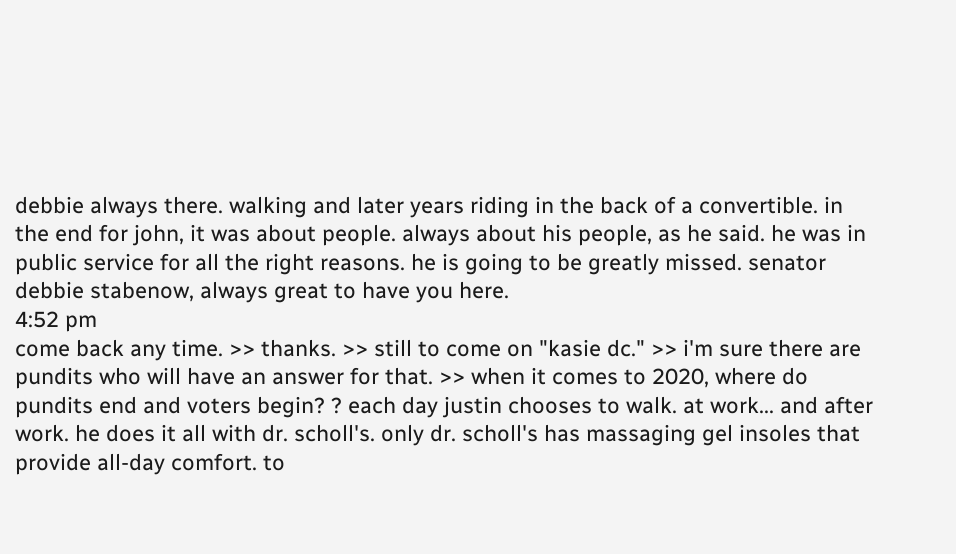debbie always there. walking and later years riding in the back of a convertible. in the end for john, it was about people. always about his people, as he said. he was in public service for all the right reasons. he is going to be greatly missed. senator debbie stabenow, always great to have you here.
4:52 pm
come back any time. >> thanks. >> still to come on "kasie dc." >> i'm sure there are pundits who will have an answer for that. >> when it comes to 2020, where do pundits end and voters begin? ? each day justin chooses to walk. at work... and after work. he does it all with dr. scholl's. only dr. scholl's has massaging gel insoles that provide all-day comfort. to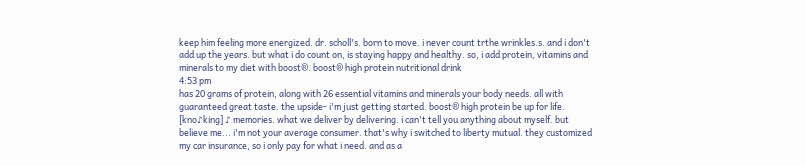keep him feeling more energized. dr. scholl's. born to move. i never count trthe wrinkles.s. and i don't add up the years. but what i do count on, is staying happy and healthy. so, i add protein, vitamins and minerals to my diet with boost®. boost® high protein nutritional drink
4:53 pm
has 20 grams of protein, along with 26 essential vitamins and minerals your body needs. all with guaranteed great taste. the upside- i'm just getting started. boost® high protein be up for life. [kno♪king] ♪ memories. what we deliver by delivering. i can't tell you anything about myself. but believe me... i'm not your average consumer. that's why i switched to liberty mutual. they customized my car insurance, so i only pay for what i need. and as a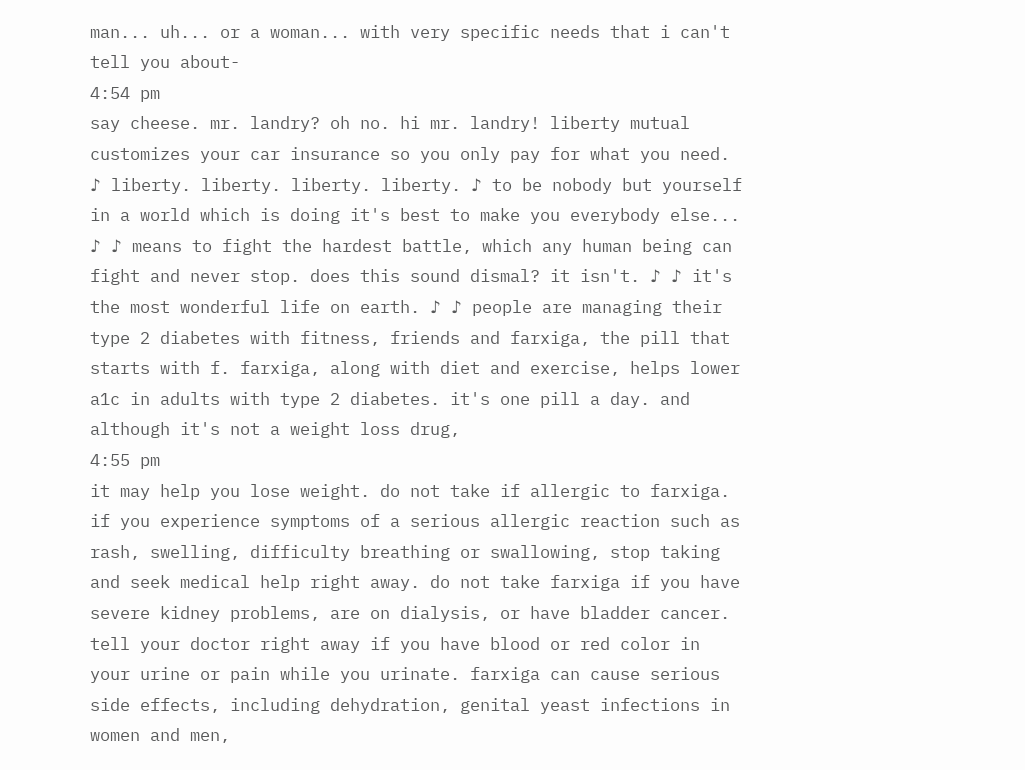man... uh... or a woman... with very specific needs that i can't tell you about-
4:54 pm
say cheese. mr. landry? oh no. hi mr. landry! liberty mutual customizes your car insurance so you only pay for what you need. ♪ liberty. liberty. liberty. liberty. ♪ to be nobody but yourself in a world which is doing it's best to make you everybody else... ♪ ♪ means to fight the hardest battle, which any human being can fight and never stop. does this sound dismal? it isn't. ♪ ♪ it's the most wonderful life on earth. ♪ ♪ people are managing their type 2 diabetes with fitness, friends and farxiga, the pill that starts with f. farxiga, along with diet and exercise, helps lower a1c in adults with type 2 diabetes. it's one pill a day. and although it's not a weight loss drug,
4:55 pm
it may help you lose weight. do not take if allergic to farxiga. if you experience symptoms of a serious allergic reaction such as rash, swelling, difficulty breathing or swallowing, stop taking and seek medical help right away. do not take farxiga if you have severe kidney problems, are on dialysis, or have bladder cancer. tell your doctor right away if you have blood or red color in your urine or pain while you urinate. farxiga can cause serious side effects, including dehydration, genital yeast infections in women and men,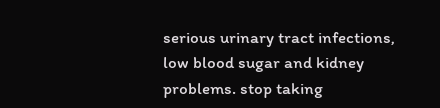serious urinary tract infections, low blood sugar and kidney problems. stop taking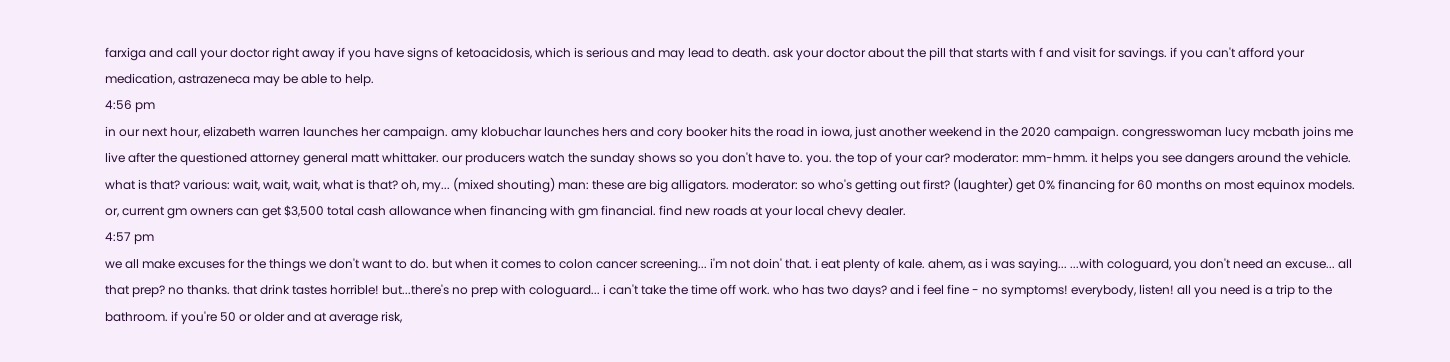farxiga and call your doctor right away if you have signs of ketoacidosis, which is serious and may lead to death. ask your doctor about the pill that starts with f and visit for savings. if you can't afford your medication, astrazeneca may be able to help.
4:56 pm
in our next hour, elizabeth warren launches her campaign. amy klobuchar launches hers and cory booker hits the road in iowa, just another weekend in the 2020 campaign. congresswoman lucy mcbath joins me live after the questioned attorney general matt whittaker. our producers watch the sunday shows so you don't have to. you. the top of your car? moderator: mm-hmm. it helps you see dangers around the vehicle. what is that? various: wait, wait, wait, what is that? oh, my... (mixed shouting) man: these are big alligators. moderator: so who's getting out first? (laughter) get 0% financing for 60 months on most equinox models. or, current gm owners can get $3,500 total cash allowance when financing with gm financial. find new roads at your local chevy dealer.
4:57 pm
we all make excuses for the things we don't want to do. but when it comes to colon cancer screening... i'm not doin' that. i eat plenty of kale. ahem, as i was saying... ...with cologuard, you don't need an excuse... all that prep? no thanks. that drink tastes horrible! but...there's no prep with cologuard... i can't take the time off work. who has two days? and i feel fine - no symptoms! everybody, listen! all you need is a trip to the bathroom. if you're 50 or older and at average risk,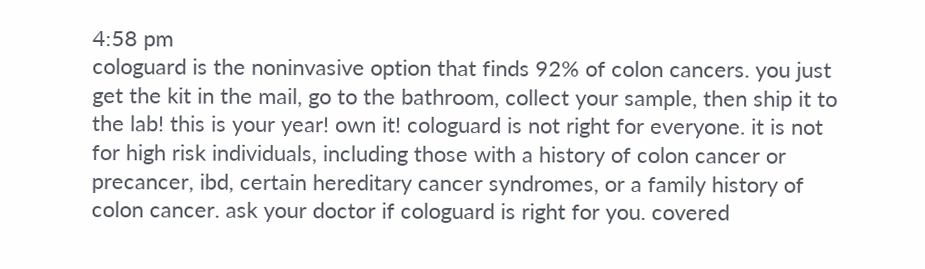4:58 pm
cologuard is the noninvasive option that finds 92% of colon cancers. you just get the kit in the mail, go to the bathroom, collect your sample, then ship it to the lab! this is your year! own it! cologuard is not right for everyone. it is not for high risk individuals, including those with a history of colon cancer or precancer, ibd, certain hereditary cancer syndromes, or a family history of colon cancer. ask your doctor if cologuard is right for you. covered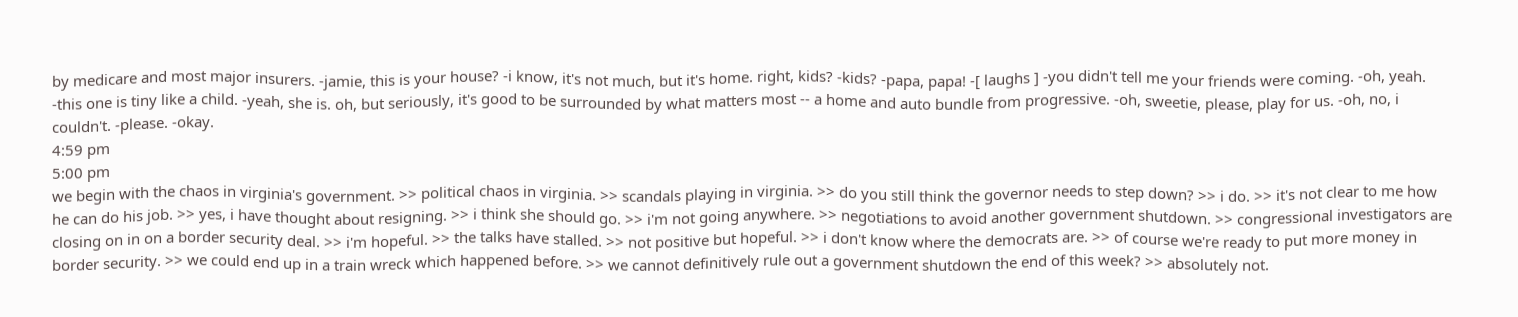by medicare and most major insurers. -jamie, this is your house? -i know, it's not much, but it's home. right, kids? -kids? -papa, papa! -[ laughs ] -you didn't tell me your friends were coming. -oh, yeah. -this one is tiny like a child. -yeah, she is. oh, but seriously, it's good to be surrounded by what matters most -- a home and auto bundle from progressive. -oh, sweetie, please, play for us. -oh, no, i couldn't. -please. -okay.
4:59 pm
5:00 pm
we begin with the chaos in virginia's government. >> political chaos in virginia. >> scandals playing in virginia. >> do you still think the governor needs to step down? >> i do. >> it's not clear to me how he can do his job. >> yes, i have thought about resigning. >> i think she should go. >> i'm not going anywhere. >> negotiations to avoid another government shutdown. >> congressional investigators are closing on in on a border security deal. >> i'm hopeful. >> the talks have stalled. >> not positive but hopeful. >> i don't know where the democrats are. >> of course we're ready to put more money in border security. >> we could end up in a train wreck which happened before. >> we cannot definitively rule out a government shutdown the end of this week? >> absolutely not.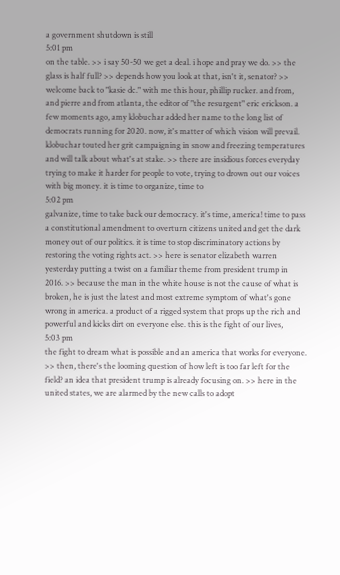a government shutdown is still
5:01 pm
on the table. >> i say 50-50 we get a deal. i hope and pray we do. >> the glass is half full? >> depends how you look at that, isn't it, senator? >> welcome back to "kasie dc." with me this hour, phillip rucker. and from, and pierre and from atlanta, the editor of "the resurgent" eric erickson. a few moments ago, amy klobuchar added her name to the long list of democrats running for 2020. now, it's matter of which vision will prevail. klobuchar touted her grit campaigning in snow and freezing temperatures and will talk about what's at stake. >> there are insidious forces everyday trying to make it harder for people to vote, trying to drown out our voices with big money. it is time to organize, time to
5:02 pm
galvanize, time to take back our democracy. it's time, america! time to pass a constitutional amendment to overturn citizens united and get the dark money out of our politics. it is time to stop discriminatory actions by restoring the voting rights act. >> here is senator elizabeth warren yesterday putting a twist on a familiar theme from president trump in 2016. >> because the man in the white house is not the cause of what is broken, he is just the latest and most extreme symptom of what's gone wrong in america. a product of a rigged system that props up the rich and powerful and kicks dirt on everyone else. this is the fight of our lives,
5:03 pm
the fight to dream what is possible and an america that works for everyone. >> then, there's the looming question of how left is too far left for the field? an idea that president trump is already focusing on. >> here in the united states, we are alarmed by the new calls to adopt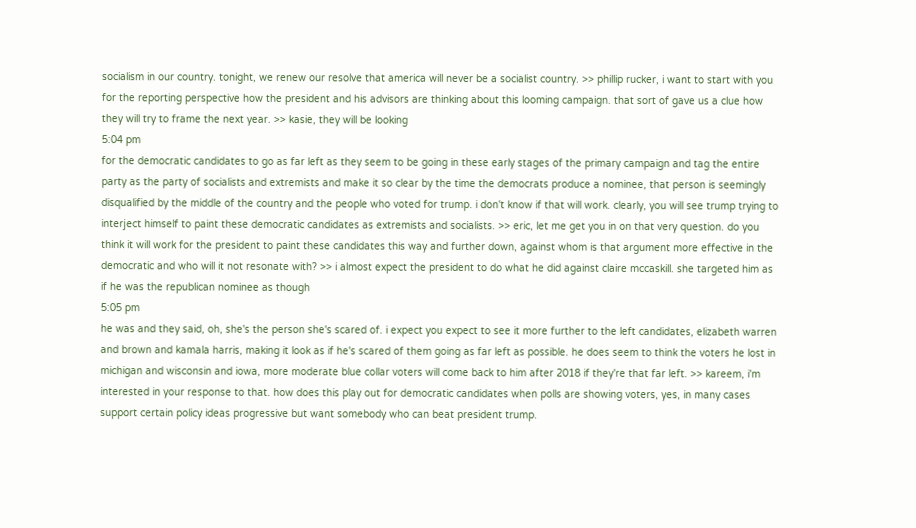socialism in our country. tonight, we renew our resolve that america will never be a socialist country. >> phillip rucker, i want to start with you for the reporting perspective how the president and his advisors are thinking about this looming campaign. that sort of gave us a clue how they will try to frame the next year. >> kasie, they will be looking
5:04 pm
for the democratic candidates to go as far left as they seem to be going in these early stages of the primary campaign and tag the entire party as the party of socialists and extremists and make it so clear by the time the democrats produce a nominee, that person is seemingly disqualified by the middle of the country and the people who voted for trump. i don't know if that will work. clearly, you will see trump trying to interject himself to paint these democratic candidates as extremists and socialists. >> eric, let me get you in on that very question. do you think it will work for the president to paint these candidates this way and further down, against whom is that argument more effective in the democratic and who will it not resonate with? >> i almost expect the president to do what he did against claire mccaskill. she targeted him as if he was the republican nominee as though
5:05 pm
he was and they said, oh, she's the person she's scared of. i expect you expect to see it more further to the left candidates, elizabeth warren and brown and kamala harris, making it look as if he's scared of them going as far left as possible. he does seem to think the voters he lost in michigan and wisconsin and iowa, more moderate blue collar voters will come back to him after 2018 if they're that far left. >> kareem, i'm interested in your response to that. how does this play out for democratic candidates when polls are showing voters, yes, in many cases support certain policy ideas progressive but want somebody who can beat president trump.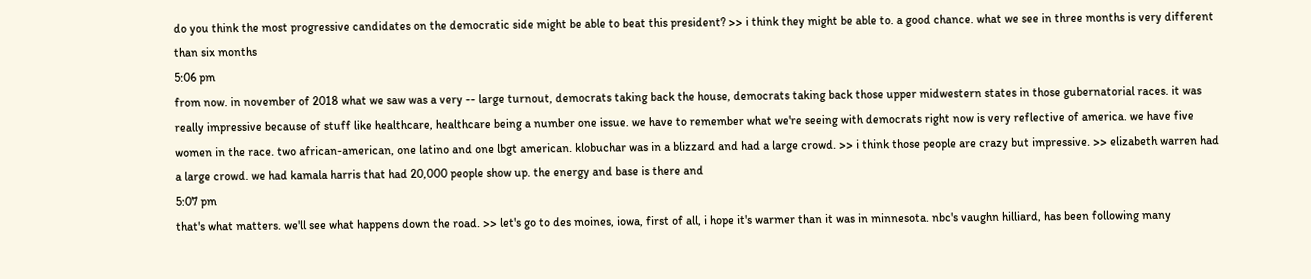do you think the most progressive candidates on the democratic side might be able to beat this president? >> i think they might be able to. a good chance. what we see in three months is very different than six months
5:06 pm
from now. in november of 2018 what we saw was a very -- large turnout, democrats taking back the house, democrats taking back those upper midwestern states in those gubernatorial races. it was really impressive because of stuff like healthcare, healthcare being a number one issue. we have to remember what we're seeing with democrats right now is very reflective of america. we have five women in the race. two african-american, one latino and one lbgt american. klobuchar was in a blizzard and had a large crowd. >> i think those people are crazy but impressive. >> elizabeth warren had a large crowd. we had kamala harris that had 20,000 people show up. the energy and base is there and
5:07 pm
that's what matters. we'll see what happens down the road. >> let's go to des moines, iowa, first of all, i hope it's warmer than it was in minnesota. nbc's vaughn hilliard, has been following many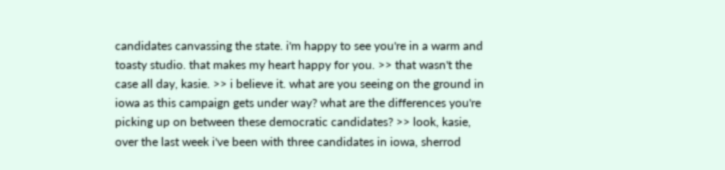candidates canvassing the state. i'm happy to see you're in a warm and toasty studio. that makes my heart happy for you. >> that wasn't the case all day, kasie. >> i believe it. what are you seeing on the ground in iowa as this campaign gets under way? what are the differences you're picking up on between these democratic candidates? >> look, kasie, over the last week i've been with three candidates in iowa, sherrod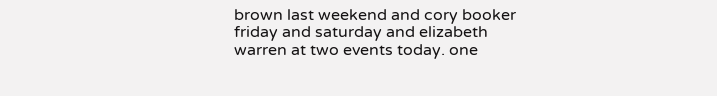brown last weekend and cory booker friday and saturday and elizabeth warren at two events today. one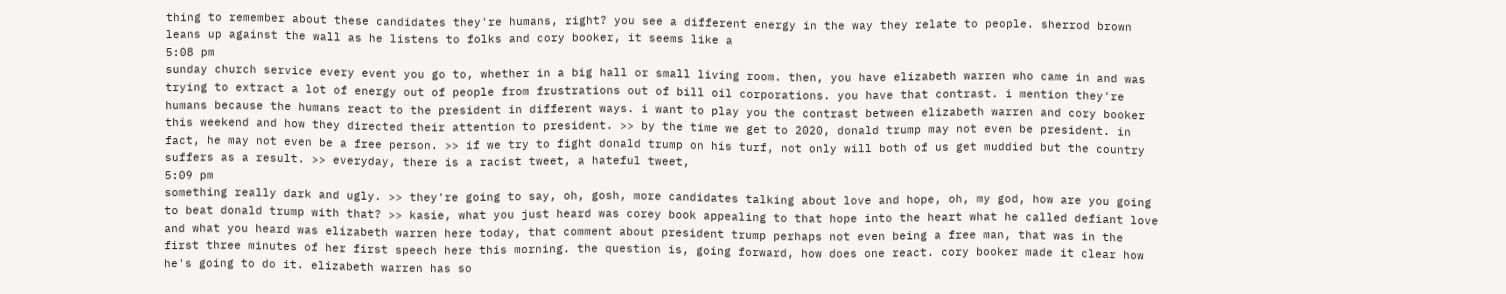thing to remember about these candidates they're humans, right? you see a different energy in the way they relate to people. sherrod brown leans up against the wall as he listens to folks and cory booker, it seems like a
5:08 pm
sunday church service every event you go to, whether in a big hall or small living room. then, you have elizabeth warren who came in and was trying to extract a lot of energy out of people from frustrations out of bill oil corporations. you have that contrast. i mention they're humans because the humans react to the president in different ways. i want to play you the contrast between elizabeth warren and cory booker this weekend and how they directed their attention to president. >> by the time we get to 2020, donald trump may not even be president. in fact, he may not even be a free person. >> if we try to fight donald trump on his turf, not only will both of us get muddied but the country suffers as a result. >> everyday, there is a racist tweet, a hateful tweet,
5:09 pm
something really dark and ugly. >> they're going to say, oh, gosh, more candidates talking about love and hope, oh, my god, how are you going to beat donald trump with that? >> kasie, what you just heard was corey book appealing to that hope into the heart what he called defiant love and what you heard was elizabeth warren here today, that comment about president trump perhaps not even being a free man, that was in the first three minutes of her first speech here this morning. the question is, going forward, how does one react. cory booker made it clear how he's going to do it. elizabeth warren has so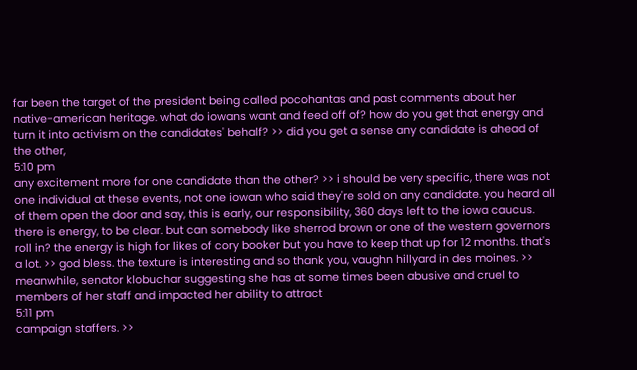far been the target of the president being called pocohantas and past comments about her native-american heritage. what do iowans want and feed off of? how do you get that energy and turn it into activism on the candidates' behalf? >> did you get a sense any candidate is ahead of the other,
5:10 pm
any excitement more for one candidate than the other? >> i should be very specific, there was not one individual at these events, not one iowan who said they're sold on any candidate. you heard all of them open the door and say, this is early, our responsibility, 360 days left to the iowa caucus. there is energy, to be clear. but can somebody like sherrod brown or one of the western governors roll in? the energy is high for likes of cory booker but you have to keep that up for 12 months. that's a lot. >> god bless. the texture is interesting and so thank you, vaughn hillyard in des moines. >> meanwhile, senator klobuchar suggesting she has at some times been abusive and cruel to members of her staff and impacted her ability to attract
5:11 pm
campaign staffers. >>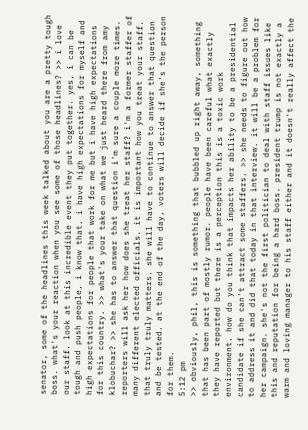senator, some of the headlines this week talked about you are a pretty tough boss. what's your reaction when you see some of those headlines? >> i love our staff. look at this incredible event they put together. yes, i can be tough and push people, i know that. i have high expectations for myself and high expectations for people that work for me but i have high expectations for this country. >> what's your take on what we just heard there from amy klobuchar? >> she has to answer that question i'm sure a couple more times. reporters will ask her how does she treat her staff? i'm a former staffer of many different elected officials. it is important how you treat your staff. that truly truly matters. she will have to continue to answer that question and be tested. at the end of the day, voters will decide if she's the person for them.
5:12 pm
>> obviously, phil, this is something that bubbled up right away, something that has been part of mostly rumor. people have been careful what exactly they have reported but there is a perception this is a toxic work environment. how do you think that impacts her ability to be a presidential candidate if she can't attract some staffers. >> she needs to figure out how to address it and did that today in that interview. it will be a problem for her campaign. she's not the first politician to deal with staff issues like this and reputation for being a hard boss. president trump is not exactly a warm and loving manager to his staff either and it doesn't really affect the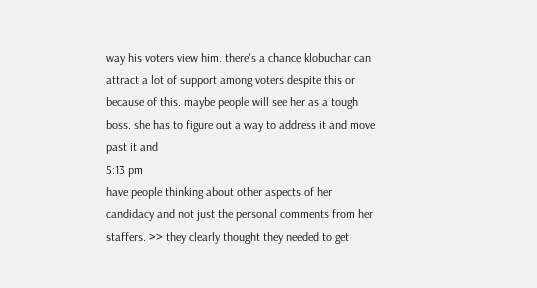way his voters view him. there's a chance klobuchar can attract a lot of support among voters despite this or because of this. maybe people will see her as a tough boss. she has to figure out a way to address it and move past it and
5:13 pm
have people thinking about other aspects of her candidacy and not just the personal comments from her staffers. >> they clearly thought they needed to get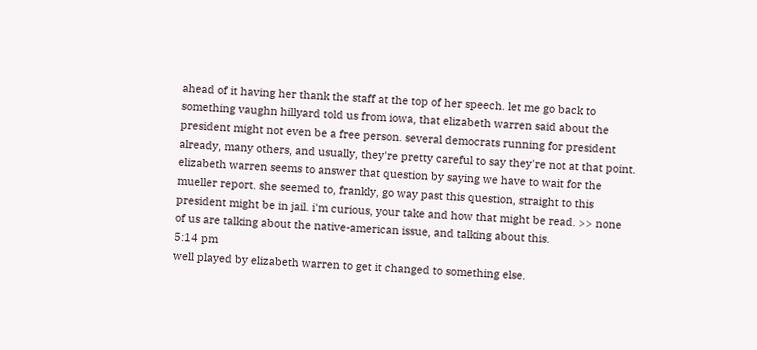ahead of it having her thank the staff at the top of her speech. let me go back to something vaughn hillyard told us from iowa, that elizabeth warren said about the president might not even be a free person. several democrats running for president already, many others, and usually, they're pretty careful to say they're not at that point. elizabeth warren seems to answer that question by saying we have to wait for the mueller report. she seemed to, frankly, go way past this question, straight to this president might be in jail. i'm curious, your take and how that might be read. >> none of us are talking about the native-american issue, and talking about this.
5:14 pm
well played by elizabeth warren to get it changed to something else.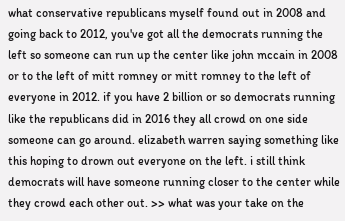what conservative republicans myself found out in 2008 and going back to 2012, you've got all the democrats running the left so someone can run up the center like john mccain in 2008 or to the left of mitt romney or mitt romney to the left of everyone in 2012. if you have 2 billion or so democrats running like the republicans did in 2016 they all crowd on one side someone can go around. elizabeth warren saying something like this hoping to drown out everyone on the left. i still think democrats will have someone running closer to the center while they crowd each other out. >> what was your take on the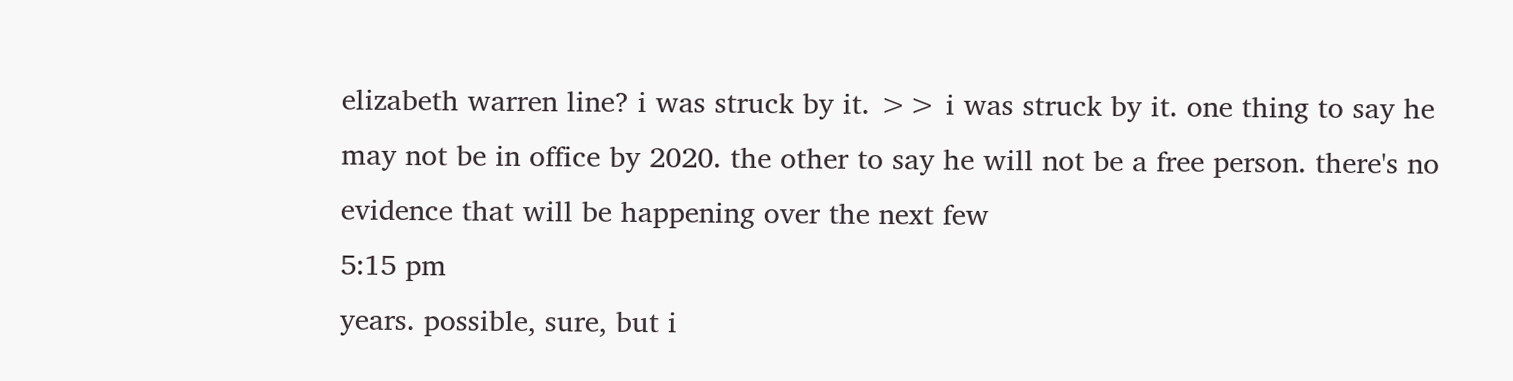elizabeth warren line? i was struck by it. >> i was struck by it. one thing to say he may not be in office by 2020. the other to say he will not be a free person. there's no evidence that will be happening over the next few
5:15 pm
years. possible, sure, but i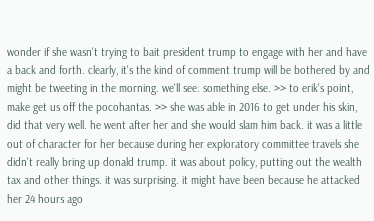wonder if she wasn't trying to bait president trump to engage with her and have a back and forth. clearly, it's the kind of comment trump will be bothered by and might be tweeting in the morning. we'll see. something else. >> to erik's point, make get us off the pocohantas. >> she was able in 2016 to get under his skin, did that very well. he went after her and she would slam him back. it was a little out of character for her because during her exploratory committee travels she didn't really bring up donald trump. it was about policy, putting out the wealth tax and other things. it was surprising. it might have been because he attacked her 24 hours ago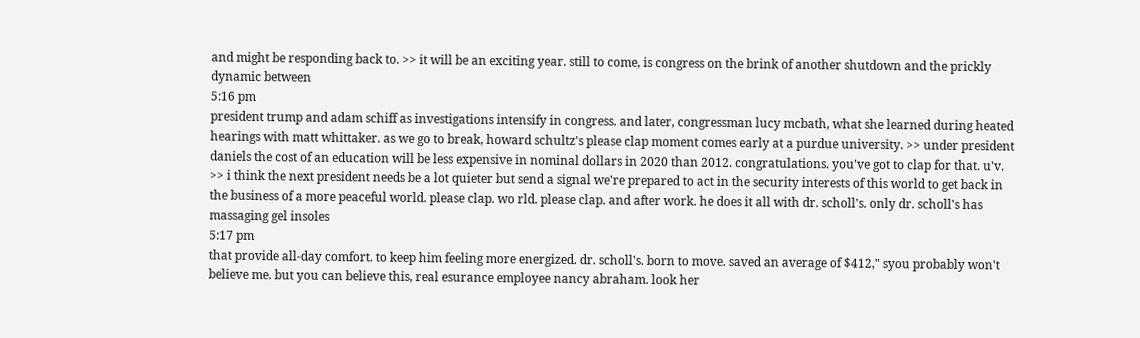and might be responding back to. >> it will be an exciting year. still to come, is congress on the brink of another shutdown and the prickly dynamic between
5:16 pm
president trump and adam schiff as investigations intensify in congress. and later, congressman lucy mcbath, what she learned during heated hearings with matt whittaker. as we go to break, howard schultz's please clap moment comes early at a purdue university. >> under president daniels the cost of an education will be less expensive in nominal dollars in 2020 than 2012. congratulations. you've got to clap for that. u'v. >> i think the next president needs be a lot quieter but send a signal we're prepared to act in the security interests of this world to get back in the business of a more peaceful world. please clap. wo rld. please clap. and after work. he does it all with dr. scholl's. only dr. scholl's has massaging gel insoles
5:17 pm
that provide all-day comfort. to keep him feeling more energized. dr. scholl's. born to move. saved an average of $412," syou probably won't believe me. but you can believe this, real esurance employee nancy abraham. look her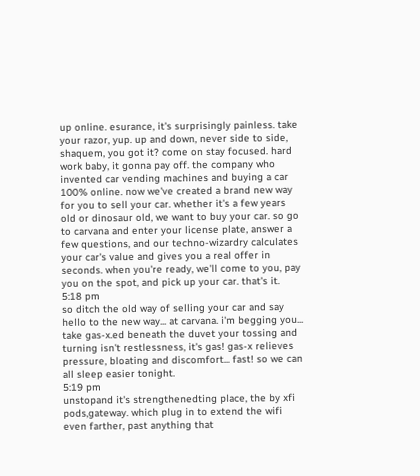up online. esurance, it's surprisingly painless. take your razor, yup. up and down, never side to side, shaquem, you got it? come on stay focused. hard work baby, it gonna pay off. the company who invented car vending machines and buying a car 100% online. now we've created a brand new way for you to sell your car. whether it's a few years old or dinosaur old, we want to buy your car. so go to carvana and enter your license plate, answer a few questions, and our techno-wizardry calculates your car's value and gives you a real offer in seconds. when you're ready, we'll come to you, pay you on the spot, and pick up your car. that's it.
5:18 pm
so ditch the old way of selling your car and say hello to the new way... at carvana. i'm begging you... take gas-x.ed beneath the duvet your tossing and turning isn't restlessness, it's gas! gas-x relieves pressure, bloating and discomfort... fast! so we can all sleep easier tonight.
5:19 pm
unstopand it's strengthenedting place, the by xfi pods,gateway. which plug in to extend the wifi even farther, past anything that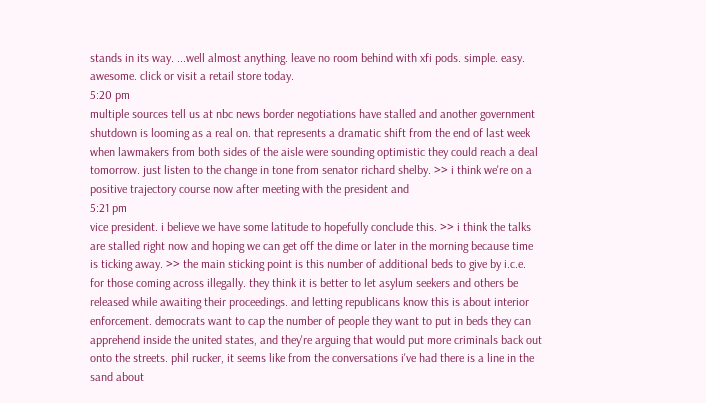stands in its way. ...well almost anything. leave no room behind with xfi pods. simple. easy. awesome. click or visit a retail store today.
5:20 pm
multiple sources tell us at nbc news border negotiations have stalled and another government shutdown is looming as a real on. that represents a dramatic shift from the end of last week when lawmakers from both sides of the aisle were sounding optimistic they could reach a deal tomorrow. just listen to the change in tone from senator richard shelby. >> i think we're on a positive trajectory course now after meeting with the president and
5:21 pm
vice president. i believe we have some latitude to hopefully conclude this. >> i think the talks are stalled right now and hoping we can get off the dime or later in the morning because time is ticking away. >> the main sticking point is this number of additional beds to give by i.c.e. for those coming across illegally. they think it is better to let asylum seekers and others be released while awaiting their proceedings. and letting republicans know this is about interior enforcement. democrats want to cap the number of people they want to put in beds they can apprehend inside the united states, and they're arguing that would put more criminals back out onto the streets. phil rucker, it seems like from the conversations i've had there is a line in the sand about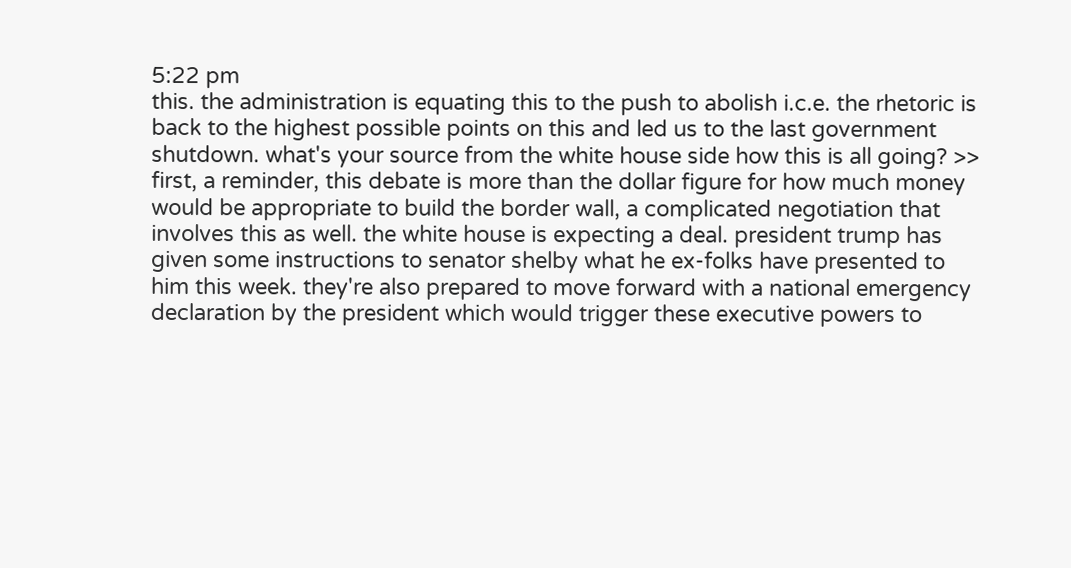5:22 pm
this. the administration is equating this to the push to abolish i.c.e. the rhetoric is back to the highest possible points on this and led us to the last government shutdown. what's your source from the white house side how this is all going? >> first, a reminder, this debate is more than the dollar figure for how much money would be appropriate to build the border wall, a complicated negotiation that involves this as well. the white house is expecting a deal. president trump has given some instructions to senator shelby what he ex-folks have presented to him this week. they're also prepared to move forward with a national emergency declaration by the president which would trigger these executive powers to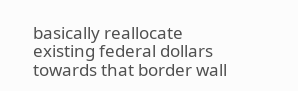basically reallocate existing federal dollars towards that border wall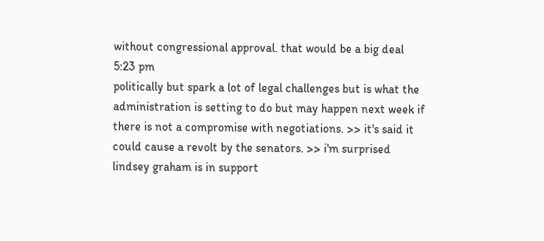without congressional approval. that would be a big deal
5:23 pm
politically but spark a lot of legal challenges but is what the administration is setting to do but may happen next week if there is not a compromise with negotiations. >> it's said it could cause a revolt by the senators. >> i'm surprised lindsey graham is in support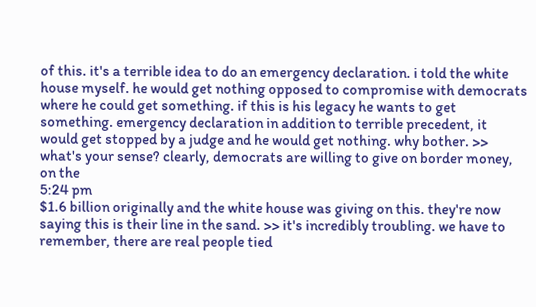of this. it's a terrible idea to do an emergency declaration. i told the white house myself. he would get nothing opposed to compromise with democrats where he could get something. if this is his legacy he wants to get something. emergency declaration in addition to terrible precedent, it would get stopped by a judge and he would get nothing. why bother. >> what's your sense? clearly, democrats are willing to give on border money, on the
5:24 pm
$1.6 billion originally and the white house was giving on this. they're now saying this is their line in the sand. >> it's incredibly troubling. we have to remember, there are real people tied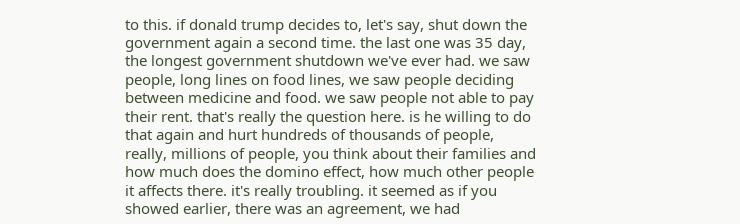to this. if donald trump decides to, let's say, shut down the government again a second time. the last one was 35 day, the longest government shutdown we've ever had. we saw people, long lines on food lines, we saw people deciding between medicine and food. we saw people not able to pay their rent. that's really the question here. is he willing to do that again and hurt hundreds of thousands of people, really, millions of people, you think about their families and how much does the domino effect, how much other people it affects there. it's really troubling. it seemed as if you showed earlier, there was an agreement, we had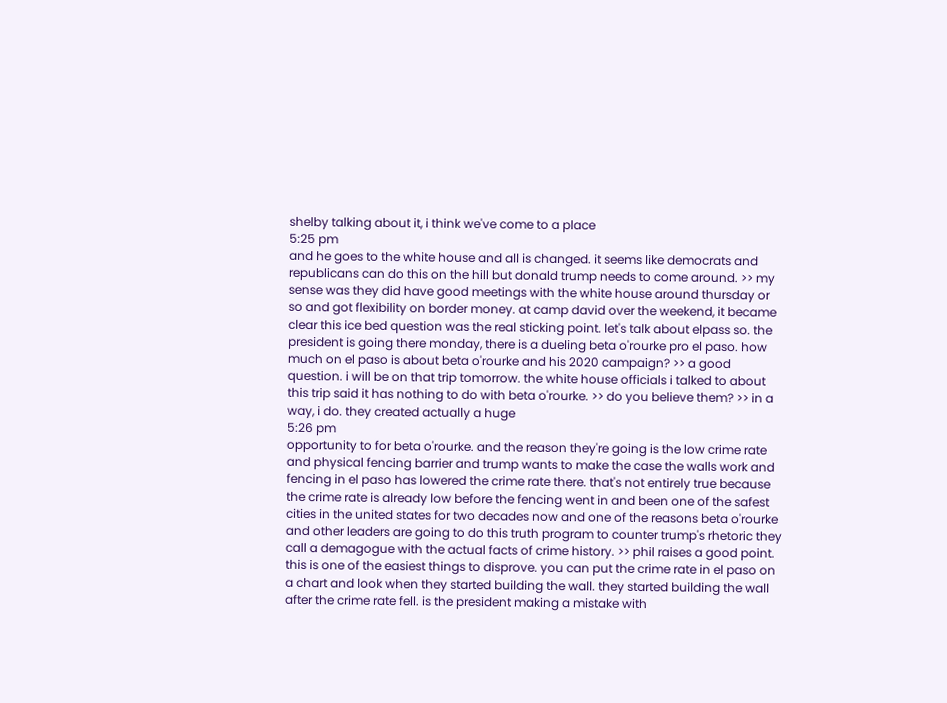shelby talking about it, i think we've come to a place
5:25 pm
and he goes to the white house and all is changed. it seems like democrats and republicans can do this on the hill but donald trump needs to come around. >> my sense was they did have good meetings with the white house around thursday or so and got flexibility on border money. at camp david over the weekend, it became clear this ice bed question was the real sticking point. let's talk about elpass so. the president is going there monday, there is a dueling beta o'rourke pro el paso. how much on el paso is about beta o'rourke and his 2020 campaign? >> a good question. i will be on that trip tomorrow. the white house officials i talked to about this trip said it has nothing to do with beta o'rourke. >> do you believe them? >> in a way, i do. they created actually a huge
5:26 pm
opportunity to for beta o'rourke. and the reason they're going is the low crime rate and physical fencing barrier and trump wants to make the case the walls work and fencing in el paso has lowered the crime rate there. that's not entirely true because the crime rate is already low before the fencing went in and been one of the safest cities in the united states for two decades now and one of the reasons beta o'rourke and other leaders are going to do this truth program to counter trump's rhetoric they call a demagogue with the actual facts of crime history. >> phil raises a good point. this is one of the easiest things to disprove. you can put the crime rate in el paso on a chart and look when they started building the wall. they started building the wall after the crime rate fell. is the president making a mistake with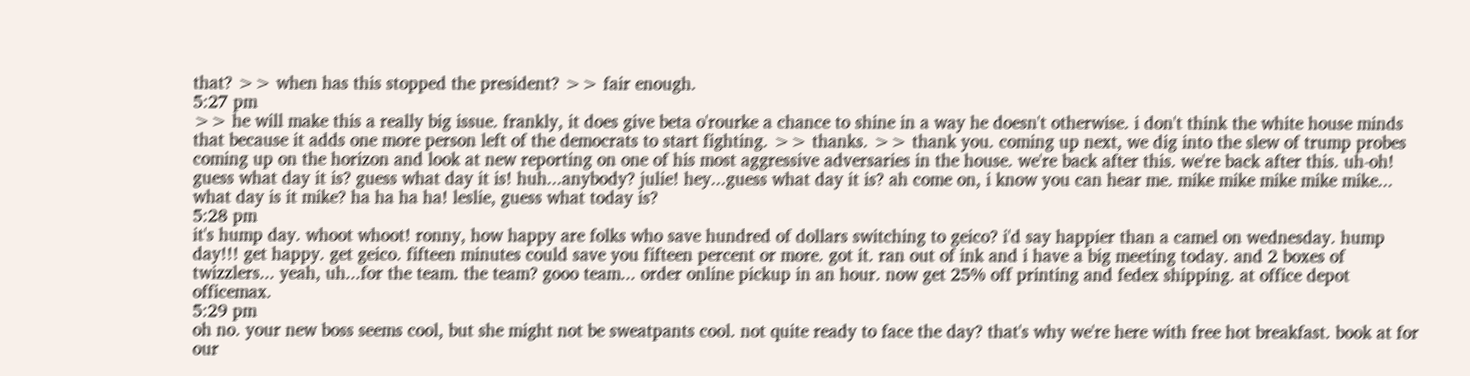that? >> when has this stopped the president? >> fair enough.
5:27 pm
>> he will make this a really big issue. frankly, it does give beta o'rourke a chance to shine in a way he doesn't otherwise. i don't think the white house minds that because it adds one more person left of the democrats to start fighting. >> thanks. >> thank you. coming up next, we dig into the slew of trump probes coming up on the horizon and look at new reporting on one of his most aggressive adversaries in the house. we're back after this. we're back after this. uh-oh! guess what day it is? guess what day it is! huh...anybody? julie! hey...guess what day it is? ah come on, i know you can hear me. mike mike mike mike mike... what day is it mike? ha ha ha ha! leslie, guess what today is?
5:28 pm
it's hump day. whoot whoot! ronny, how happy are folks who save hundred of dollars switching to geico? i'd say happier than a camel on wednesday. hump day!!! get happy. get geico. fifteen minutes could save you fifteen percent or more. got it. ran out of ink and i have a big meeting today. and 2 boxes of twizzlers... yeah, uh...for the team. the team? gooo team... order online pickup in an hour. now get 25% off printing and fedex shipping. at office depot officemax.
5:29 pm
oh no. your new boss seems cool, but she might not be sweatpants cool. not quite ready to face the day? that's why we're here with free hot breakfast. book at for our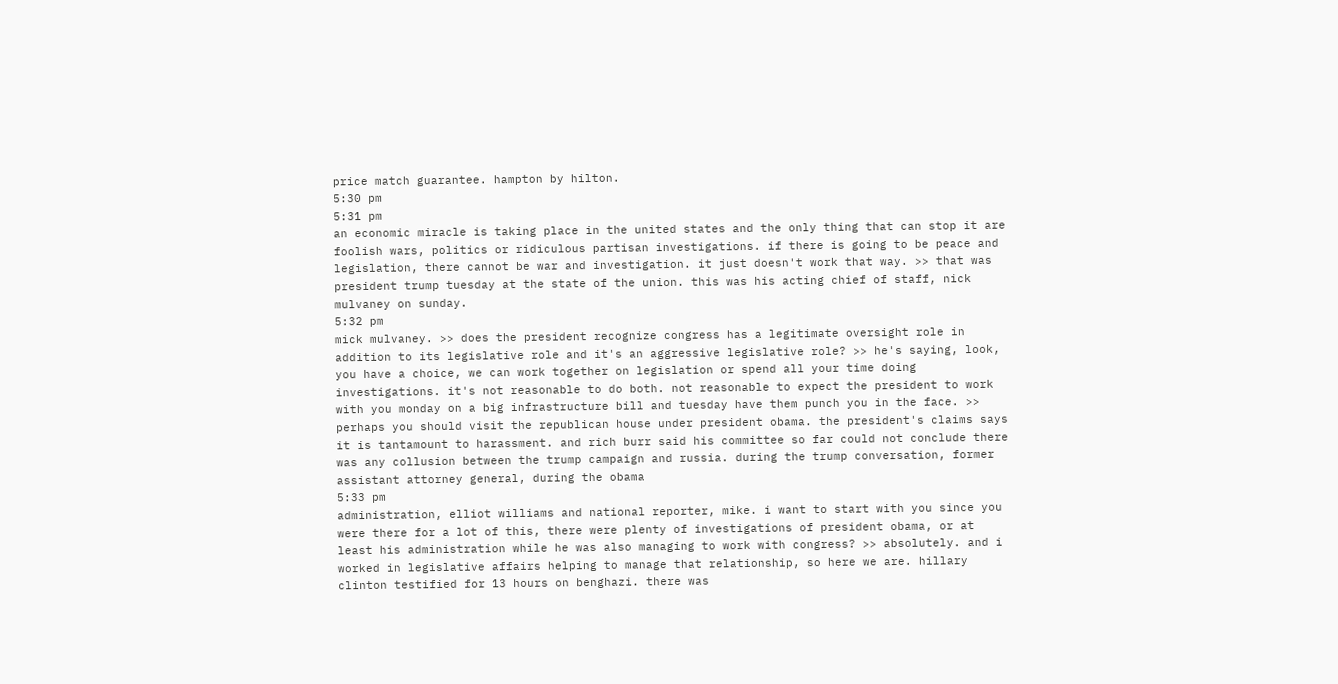price match guarantee. hampton by hilton.
5:30 pm
5:31 pm
an economic miracle is taking place in the united states and the only thing that can stop it are foolish wars, politics or ridiculous partisan investigations. if there is going to be peace and legislation, there cannot be war and investigation. it just doesn't work that way. >> that was president trump tuesday at the state of the union. this was his acting chief of staff, nick mulvaney on sunday.
5:32 pm
mick mulvaney. >> does the president recognize congress has a legitimate oversight role in addition to its legislative role and it's an aggressive legislative role? >> he's saying, look, you have a choice, we can work together on legislation or spend all your time doing investigations. it's not reasonable to do both. not reasonable to expect the president to work with you monday on a big infrastructure bill and tuesday have them punch you in the face. >> perhaps you should visit the republican house under president obama. the president's claims says it is tantamount to harassment. and rich burr said his committee so far could not conclude there was any collusion between the trump campaign and russia. during the trump conversation, former assistant attorney general, during the obama
5:33 pm
administration, elliot williams and national reporter, mike. i want to start with you since you were there for a lot of this, there were plenty of investigations of president obama, or at least his administration while he was also managing to work with congress? >> absolutely. and i worked in legislative affairs helping to manage that relationship, so here we are. hillary clinton testified for 13 hours on benghazi. there was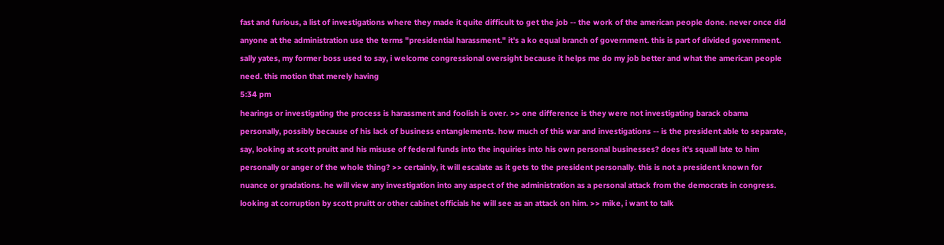fast and furious, a list of investigations where they made it quite difficult to get the job -- the work of the american people done. never once did anyone at the administration use the terms "presidential harassment." it's a ko equal branch of government. this is part of divided government. sally yates, my former boss used to say, i welcome congressional oversight because it helps me do my job better and what the american people need. this motion that merely having
5:34 pm
hearings or investigating the process is harassment and foolish is over. >> one difference is they were not investigating barack obama personally, possibly because of his lack of business entanglements. how much of this war and investigations -- is the president able to separate, say, looking at scott pruitt and his misuse of federal funds into the inquiries into his own personal businesses? does it's squall late to him personally or anger of the whole thing? >> certainly, it will escalate as it gets to the president personally. this is not a president known for nuance or gradations. he will view any investigation into any aspect of the administration as a personal attack from the democrats in congress. looking at corruption by scott pruitt or other cabinet officials he will see as an attack on him. >> mike, i want to talk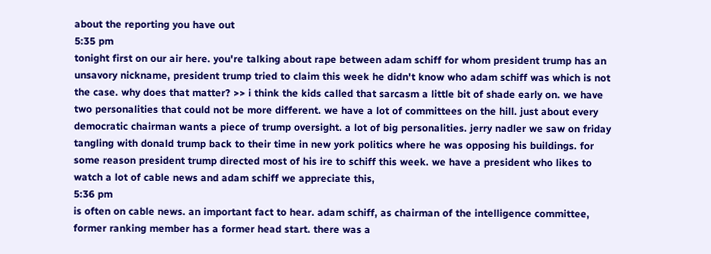about the reporting you have out
5:35 pm
tonight first on our air here. you're talking about rape between adam schiff for whom president trump has an unsavory nickname, president trump tried to claim this week he didn't know who adam schiff was which is not the case. why does that matter? >> i think the kids called that sarcasm a little bit of shade early on. we have two personalities that could not be more different. we have a lot of committees on the hill. just about every democratic chairman wants a piece of trump oversight. a lot of big personalities. jerry nadler we saw on friday tangling with donald trump back to their time in new york politics where he was opposing his buildings. for some reason president trump directed most of his ire to schiff this week. we have a president who likes to watch a lot of cable news and adam schiff we appreciate this,
5:36 pm
is often on cable news. an important fact to hear. adam schiff, as chairman of the intelligence committee, former ranking member has a former head start. there was a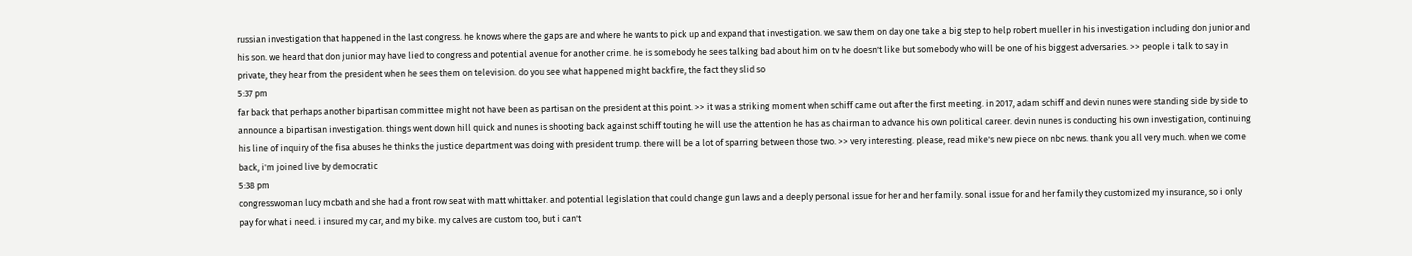russian investigation that happened in the last congress. he knows where the gaps are and where he wants to pick up and expand that investigation. we saw them on day one take a big step to help robert mueller in his investigation including don junior and his son. we heard that don junior may have lied to congress and potential avenue for another crime. he is somebody he sees talking bad about him on tv he doesn't like but somebody who will be one of his biggest adversaries. >> people i talk to say in private, they hear from the president when he sees them on television. do you see what happened might backfire, the fact they slid so
5:37 pm
far back that perhaps another bipartisan committee might not have been as partisan on the president at this point. >> it was a striking moment when schiff came out after the first meeting. in 2017, adam schiff and devin nunes were standing side by side to announce a bipartisan investigation. things went down hill quick and nunes is shooting back against schiff touting he will use the attention he has as chairman to advance his own political career. devin nunes is conducting his own investigation, continuing his line of inquiry of the fisa abuses he thinks the justice department was doing with president trump. there will be a lot of sparring between those two. >> very interesting. please, read mike's new piece on nbc news. thank you all very much. when we come back, i'm joined live by democratic
5:38 pm
congresswoman lucy mcbath and she had a front row seat with matt whittaker. and potential legislation that could change gun laws and a deeply personal issue for her and her family. sonal issue for and her family they customized my insurance, so i only pay for what i need. i insured my car, and my bike. my calves are custom too, but i can't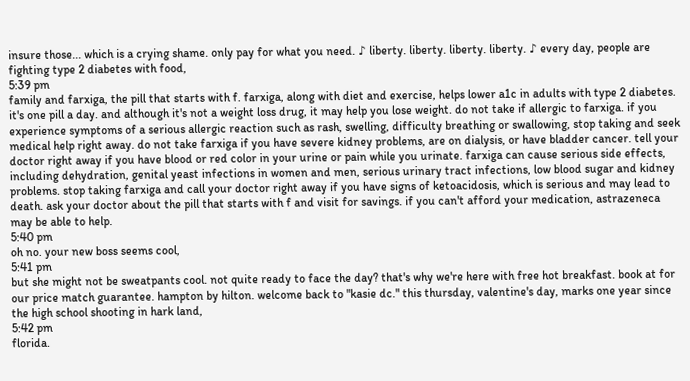insure those... which is a crying shame. only pay for what you need. ♪ liberty. liberty. liberty. liberty. ♪ every day, people are fighting type 2 diabetes with food,
5:39 pm
family and farxiga, the pill that starts with f. farxiga, along with diet and exercise, helps lower a1c in adults with type 2 diabetes. it's one pill a day. and although it's not a weight loss drug, it may help you lose weight. do not take if allergic to farxiga. if you experience symptoms of a serious allergic reaction such as rash, swelling, difficulty breathing or swallowing, stop taking and seek medical help right away. do not take farxiga if you have severe kidney problems, are on dialysis, or have bladder cancer. tell your doctor right away if you have blood or red color in your urine or pain while you urinate. farxiga can cause serious side effects, including dehydration, genital yeast infections in women and men, serious urinary tract infections, low blood sugar and kidney problems. stop taking farxiga and call your doctor right away if you have signs of ketoacidosis, which is serious and may lead to death. ask your doctor about the pill that starts with f and visit for savings. if you can't afford your medication, astrazeneca may be able to help.
5:40 pm
oh no. your new boss seems cool,
5:41 pm
but she might not be sweatpants cool. not quite ready to face the day? that's why we're here with free hot breakfast. book at for our price match guarantee. hampton by hilton. welcome back to "kasie dc." this thursday, valentine's day, marks one year since the high school shooting in hark land,
5:42 pm
florida.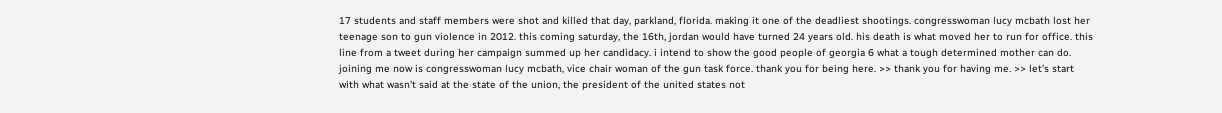17 students and staff members were shot and killed that day, parkland, florida. making it one of the deadliest shootings. congresswoman lucy mcbath lost her teenage son to gun violence in 2012. this coming saturday, the 16th, jordan would have turned 24 years old. his death is what moved her to run for office. this line from a tweet during her campaign summed up her candidacy. i intend to show the good people of georgia 6 what a tough determined mother can do. joining me now is congresswoman lucy mcbath, vice chair woman of the gun task force. thank you for being here. >> thank you for having me. >> let's start with what wasn't said at the state of the union, the president of the united states not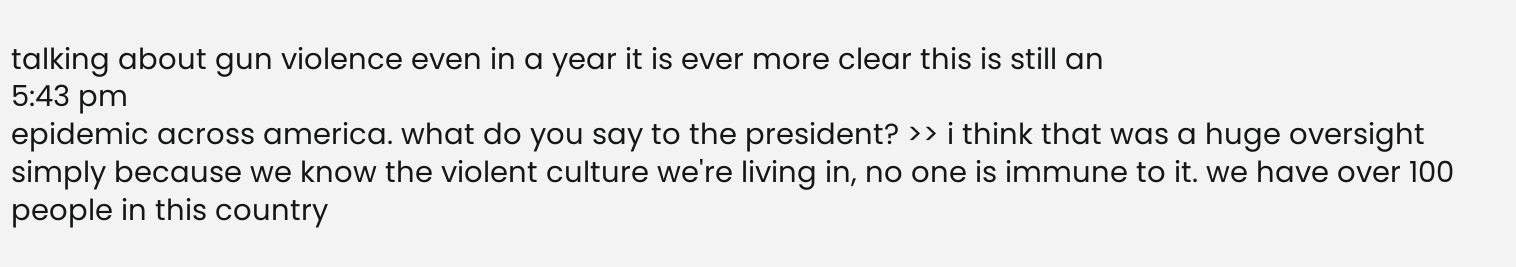talking about gun violence even in a year it is ever more clear this is still an
5:43 pm
epidemic across america. what do you say to the president? >> i think that was a huge oversight simply because we know the violent culture we're living in, no one is immune to it. we have over 100 people in this country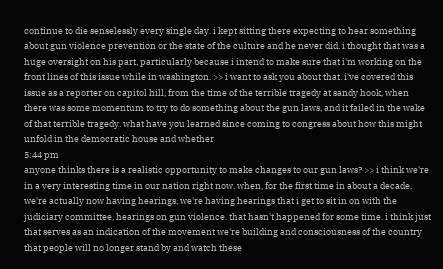continue to die senselessly every single day. i kept sitting there expecting to hear something about gun violence prevention or the state of the culture and he never did. i thought that was a huge oversight on his part, particularly because i intend to make sure that i'm working on the front lines of this issue while in washington. >> i want to ask you about that. i've covered this issue as a reporter on capitol hill, from the time of the terrible tragedy at sandy hook, when there was some momentum to try to do something about the gun laws, and it failed in the wake of that terrible tragedy. what have you learned since coming to congress about how this might unfold in the democratic house and whether
5:44 pm
anyone thinks there is a realistic opportunity to make changes to our gun laws? >> i think we're in a very interesting time in our nation right now. when, for the first time in about a decade, we're actually now having hearings, we're having hearings that i get to sit in on with the judiciary committee, hearings on gun violence. that hasn't happened for some time. i think just that serves as an indication of the movement we're building and consciousness of the country that people will no longer stand by and watch these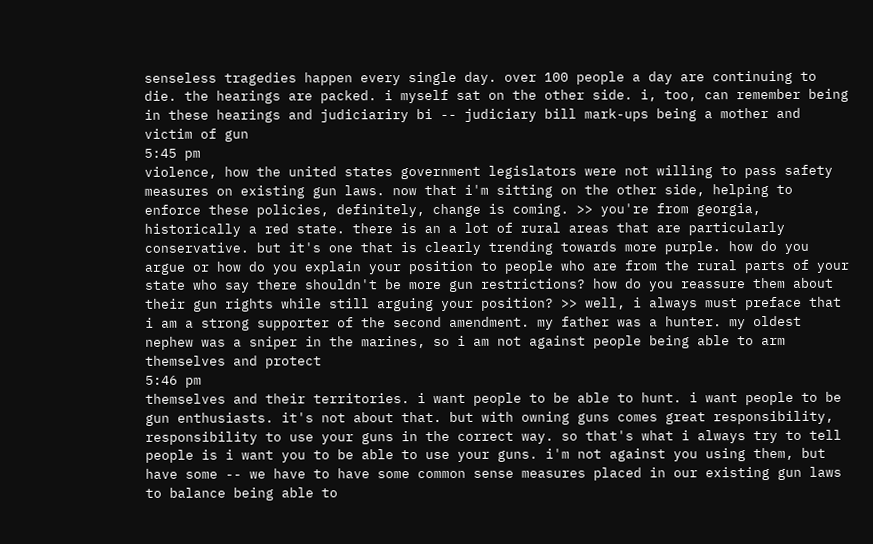senseless tragedies happen every single day. over 100 people a day are continuing to die. the hearings are packed. i myself sat on the other side. i, too, can remember being in these hearings and judiciariry bi -- judiciary bill mark-ups being a mother and victim of gun
5:45 pm
violence, how the united states government legislators were not willing to pass safety measures on existing gun laws. now that i'm sitting on the other side, helping to enforce these policies, definitely, change is coming. >> you're from georgia, historically a red state. there is an a lot of rural areas that are particularly conservative. but it's one that is clearly trending towards more purple. how do you argue or how do you explain your position to people who are from the rural parts of your state who say there shouldn't be more gun restrictions? how do you reassure them about their gun rights while still arguing your position? >> well, i always must preface that i am a strong supporter of the second amendment. my father was a hunter. my oldest nephew was a sniper in the marines, so i am not against people being able to arm themselves and protect
5:46 pm
themselves and their territories. i want people to be able to hunt. i want people to be gun enthusiasts. it's not about that. but with owning guns comes great responsibility, responsibility to use your guns in the correct way. so that's what i always try to tell people is i want you to be able to use your guns. i'm not against you using them, but have some -- we have to have some common sense measures placed in our existing gun laws to balance being able to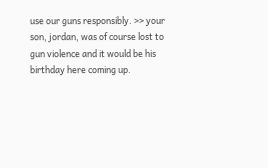use our guns responsibly. >> your son, jordan, was of course lost to gun violence and it would be his birthday here coming up.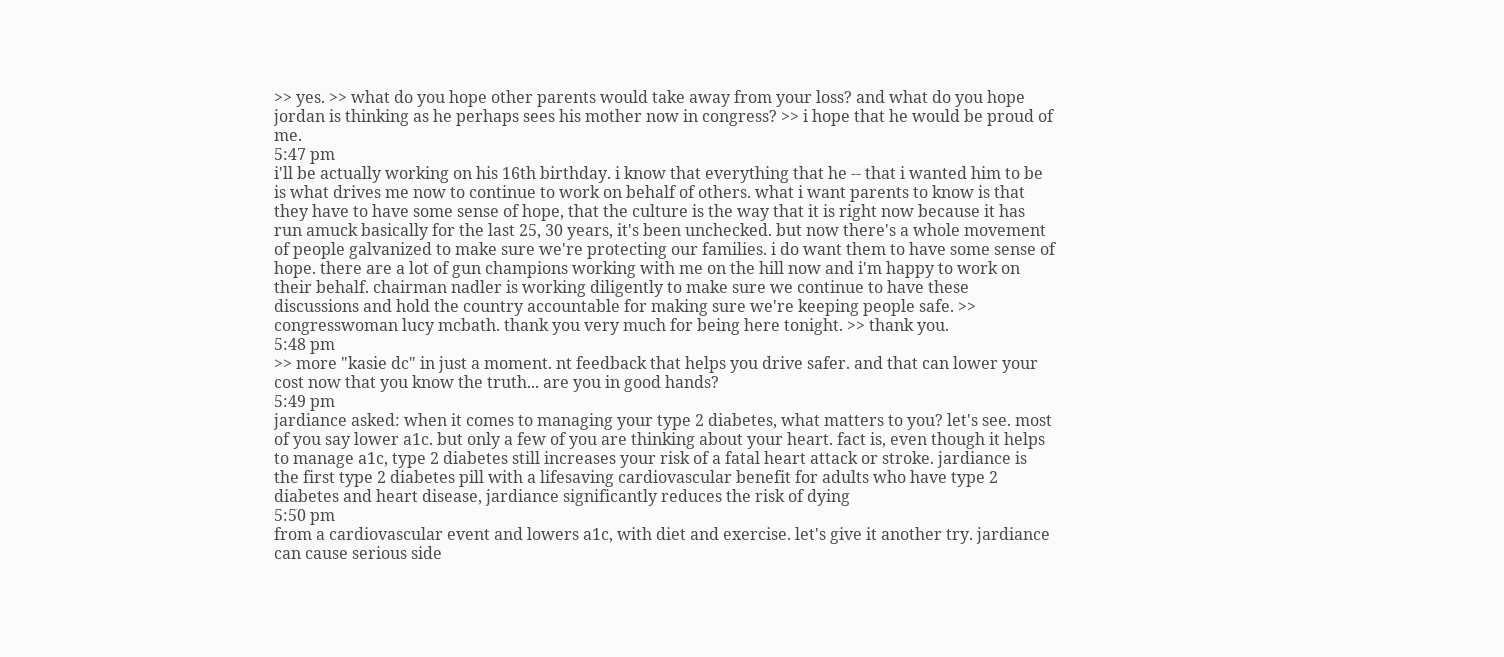>> yes. >> what do you hope other parents would take away from your loss? and what do you hope jordan is thinking as he perhaps sees his mother now in congress? >> i hope that he would be proud of me.
5:47 pm
i'll be actually working on his 16th birthday. i know that everything that he -- that i wanted him to be is what drives me now to continue to work on behalf of others. what i want parents to know is that they have to have some sense of hope, that the culture is the way that it is right now because it has run amuck basically for the last 25, 30 years, it's been unchecked. but now there's a whole movement of people galvanized to make sure we're protecting our families. i do want them to have some sense of hope. there are a lot of gun champions working with me on the hill now and i'm happy to work on their behalf. chairman nadler is working diligently to make sure we continue to have these discussions and hold the country accountable for making sure we're keeping people safe. >> congresswoman lucy mcbath. thank you very much for being here tonight. >> thank you.
5:48 pm
>> more "kasie dc" in just a moment. nt feedback that helps you drive safer. and that can lower your cost now that you know the truth... are you in good hands?
5:49 pm
jardiance asked: when it comes to managing your type 2 diabetes, what matters to you? let's see. most of you say lower a1c. but only a few of you are thinking about your heart. fact is, even though it helps to manage a1c, type 2 diabetes still increases your risk of a fatal heart attack or stroke. jardiance is the first type 2 diabetes pill with a lifesaving cardiovascular benefit for adults who have type 2 diabetes and heart disease, jardiance significantly reduces the risk of dying
5:50 pm
from a cardiovascular event and lowers a1c, with diet and exercise. let's give it another try. jardiance can cause serious side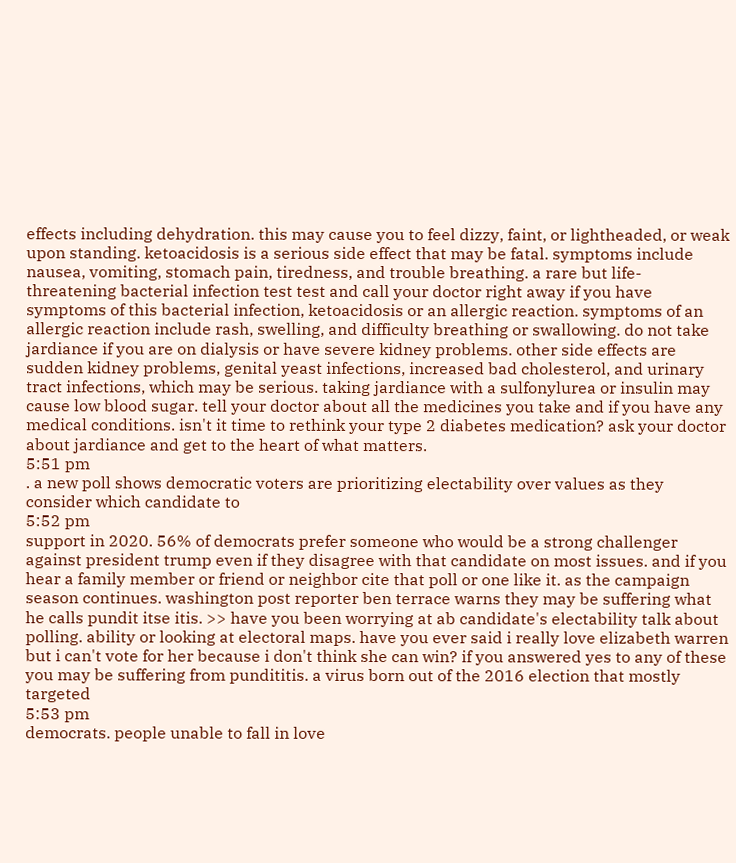effects including dehydration. this may cause you to feel dizzy, faint, or lightheaded, or weak upon standing. ketoacidosis is a serious side effect that may be fatal. symptoms include nausea, vomiting, stomach pain, tiredness, and trouble breathing. a rare but life-threatening bacterial infection test test and call your doctor right away if you have symptoms of this bacterial infection, ketoacidosis or an allergic reaction. symptoms of an allergic reaction include rash, swelling, and difficulty breathing or swallowing. do not take jardiance if you are on dialysis or have severe kidney problems. other side effects are sudden kidney problems, genital yeast infections, increased bad cholesterol, and urinary tract infections, which may be serious. taking jardiance with a sulfonylurea or insulin may cause low blood sugar. tell your doctor about all the medicines you take and if you have any medical conditions. isn't it time to rethink your type 2 diabetes medication? ask your doctor about jardiance and get to the heart of what matters.
5:51 pm
. a new poll shows democratic voters are prioritizing electability over values as they consider which candidate to
5:52 pm
support in 2020. 56% of democrats prefer someone who would be a strong challenger against president trump even if they disagree with that candidate on most issues. and if you hear a family member or friend or neighbor cite that poll or one like it. as the campaign season continues. washington post reporter ben terrace warns they may be suffering what he calls pundit itse itis. >> have you been worrying at ab candidate's electability talk about polling. ability or looking at electoral maps. have you ever said i really love elizabeth warren but i can't vote for her because i don't think she can win? if you answered yes to any of these you may be suffering from pundititis. a virus born out of the 2016 election that mostly targeted
5:53 pm
democrats. people unable to fall in love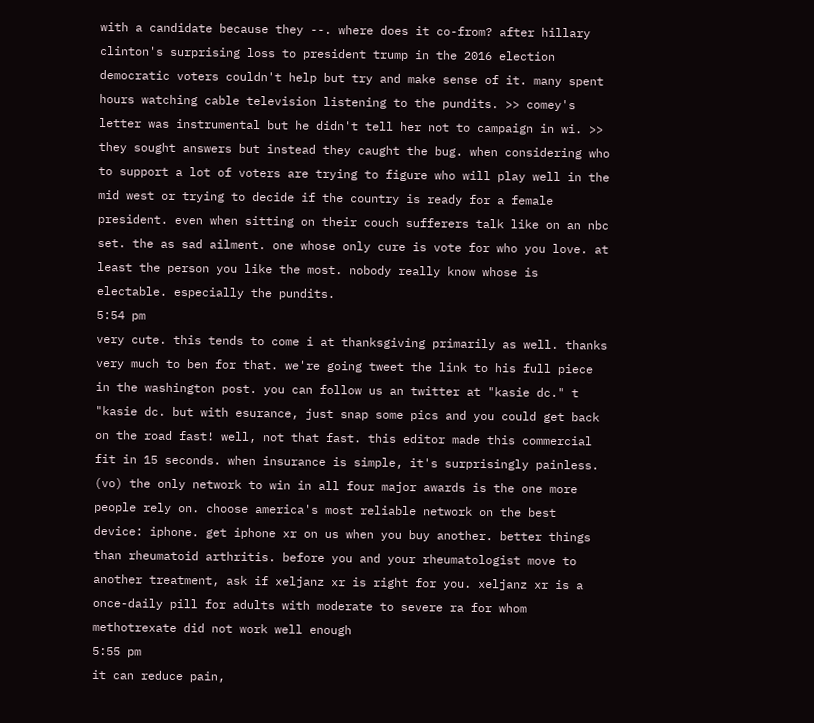with a candidate because they --. where does it co-from? after hillary clinton's surprising loss to president trump in the 2016 election democratic voters couldn't help but try and make sense of it. many spent hours watching cable television listening to the pundits. >> comey's letter was instrumental but he didn't tell her not to campaign in wi. >> they sought answers but instead they caught the bug. when considering who to support a lot of voters are trying to figure who will play well in the mid west or trying to decide if the country is ready for a female president. even when sitting on their couch sufferers talk like on an nbc set. the as sad ailment. one whose only cure is vote for who you love. at least the person you like the most. nobody really know whose is electable. especially the pundits.
5:54 pm
very cute. this tends to come i at thanksgiving primarily as well. thanks very much to ben for that. we're going tweet the link to his full piece in the washington post. you can follow us an twitter at "kasie dc." t "kasie dc. but with esurance, just snap some pics and you could get back on the road fast! well, not that fast. this editor made this commercial fit in 15 seconds. when insurance is simple, it's surprisingly painless. (vo) the only network to win in all four major awards is the one more people rely on. choose america's most reliable network on the best device: iphone. get iphone xr on us when you buy another. better things than rheumatoid arthritis. before you and your rheumatologist move to another treatment, ask if xeljanz xr is right for you. xeljanz xr is a once-daily pill for adults with moderate to severe ra for whom methotrexate did not work well enough
5:55 pm
it can reduce pain,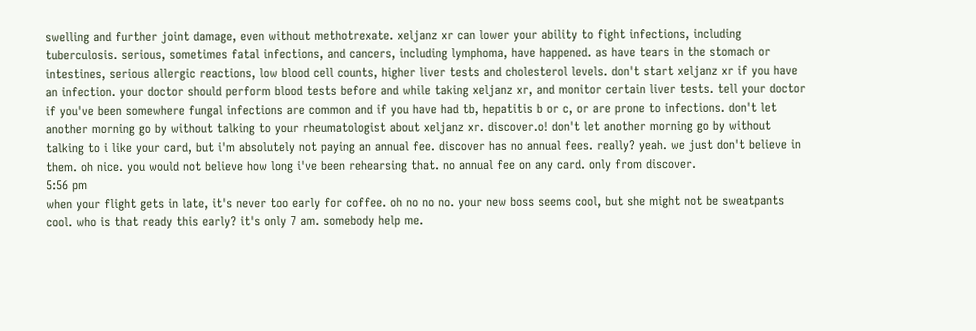swelling and further joint damage, even without methotrexate. xeljanz xr can lower your ability to fight infections, including tuberculosis. serious, sometimes fatal infections, and cancers, including lymphoma, have happened. as have tears in the stomach or intestines, serious allergic reactions, low blood cell counts, higher liver tests and cholesterol levels. don't start xeljanz xr if you have an infection. your doctor should perform blood tests before and while taking xeljanz xr, and monitor certain liver tests. tell your doctor if you've been somewhere fungal infections are common and if you have had tb, hepatitis b or c, or are prone to infections. don't let another morning go by without talking to your rheumatologist about xeljanz xr. discover.o! don't let another morning go by without talking to i like your card, but i'm absolutely not paying an annual fee. discover has no annual fees. really? yeah. we just don't believe in them. oh nice. you would not believe how long i've been rehearsing that. no annual fee on any card. only from discover.
5:56 pm
when your flight gets in late, it's never too early for coffee. oh no no no. your new boss seems cool, but she might not be sweatpants cool. who is that ready this early? it's only 7 am. somebody help me.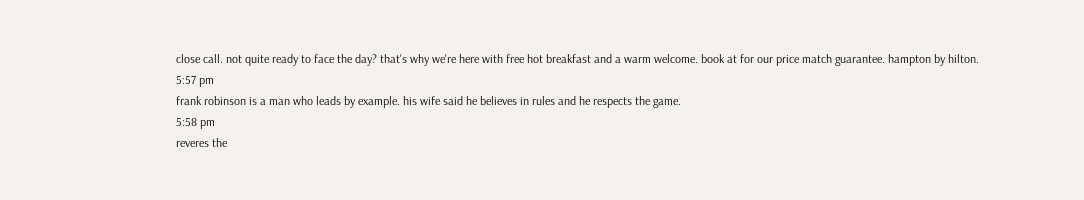close call. not quite ready to face the day? that's why we're here with free hot breakfast and a warm welcome. book at for our price match guarantee. hampton by hilton.
5:57 pm
frank robinson is a man who leads by example. his wife said he believes in rules and he respects the game.
5:58 pm
reveres the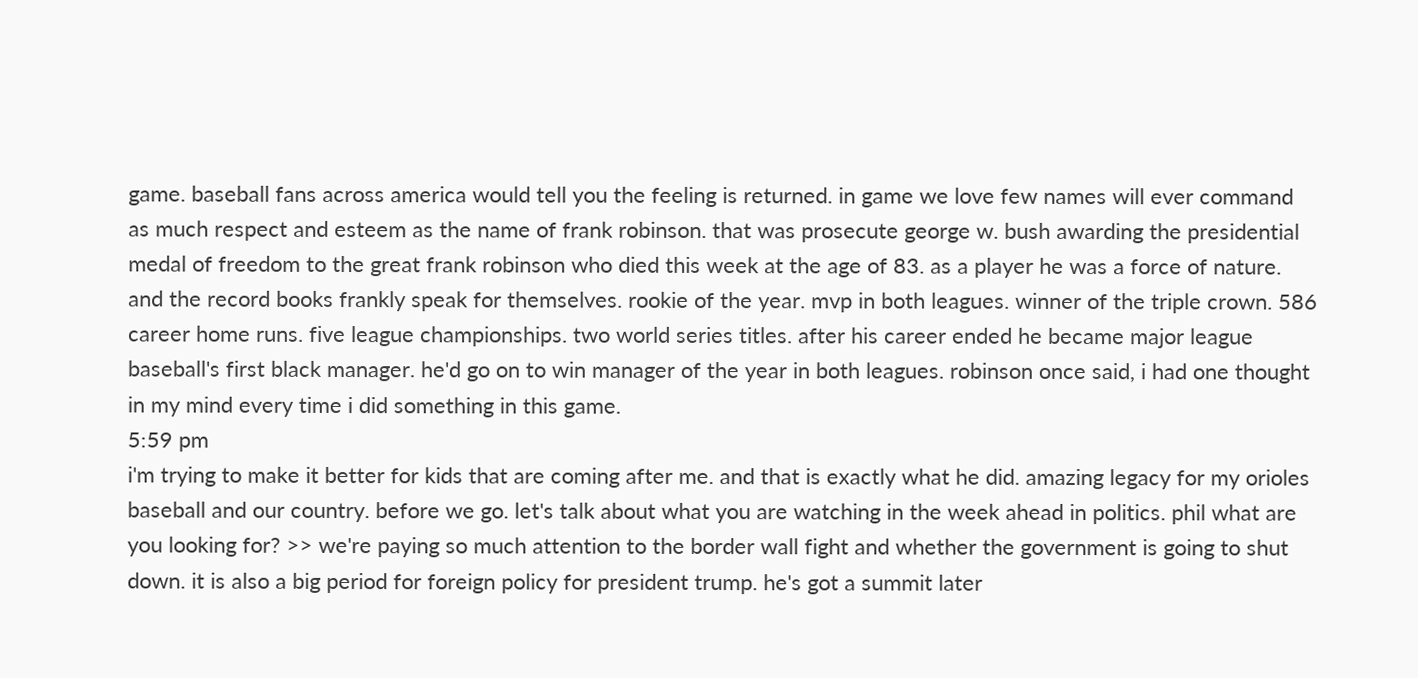game. baseball fans across america would tell you the feeling is returned. in game we love few names will ever command as much respect and esteem as the name of frank robinson. that was prosecute george w. bush awarding the presidential medal of freedom to the great frank robinson who died this week at the age of 83. as a player he was a force of nature. and the record books frankly speak for themselves. rookie of the year. mvp in both leagues. winner of the triple crown. 586 career home runs. five league championships. two world series titles. after his career ended he became major league baseball's first black manager. he'd go on to win manager of the year in both leagues. robinson once said, i had one thought in my mind every time i did something in this game.
5:59 pm
i'm trying to make it better for kids that are coming after me. and that is exactly what he did. amazing legacy for my orioles baseball and our country. before we go. let's talk about what you are watching in the week ahead in politics. phil what are you looking for? >> we're paying so much attention to the border wall fight and whether the government is going to shut down. it is also a big period for foreign policy for president trump. he's got a summit later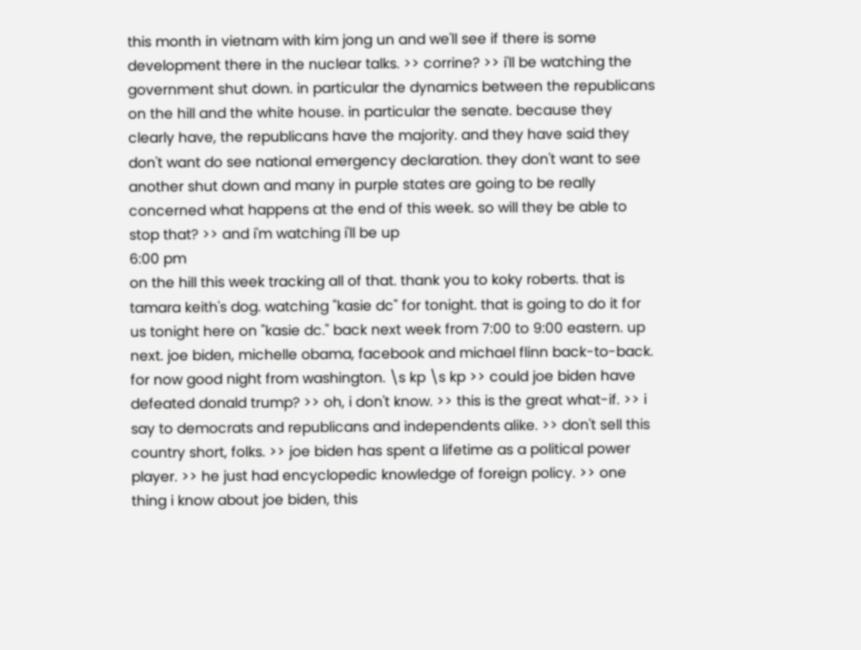this month in vietnam with kim jong un and we'll see if there is some development there in the nuclear talks. >> corrine? >> i'll be watching the government shut down. in particular the dynamics between the republicans on the hill and the white house. in particular the senate. because they clearly have, the republicans have the majority. and they have said they don't want do see national emergency declaration. they don't want to see another shut down and many in purple states are going to be really concerned what happens at the end of this week. so will they be able to stop that? >> and i'm watching i'll be up
6:00 pm
on the hill this week tracking all of that. thank you to koky roberts. that is tamara keith's dog. watching "kasie dc" for tonight. that is going to do it for us tonight here on "kasie dc." back next week from 7:00 to 9:00 eastern. up next. joe biden, michelle obama, facebook and michael flinn back-to-back. for now good night from washington. \s kp \s kp >> could joe biden have defeated donald trump? >> oh, i don't know. >> this is the great what-if. >> i say to democrats and republicans and independents alike. >> don't sell this country short, folks. >> joe biden has spent a lifetime as a political power player. >> he just had encyclopedic knowledge of foreign policy. >> one thing i know about joe biden, this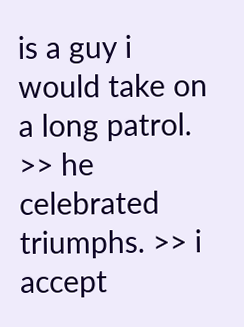is a guy i would take on a long patrol. >> he celebrated triumphs. >> i accept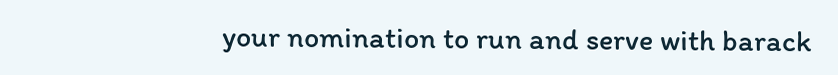your nomination to run and serve with barack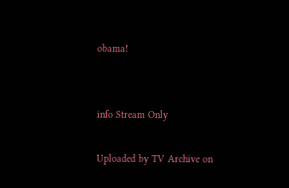obama!


info Stream Only

Uploaded by TV Archive on